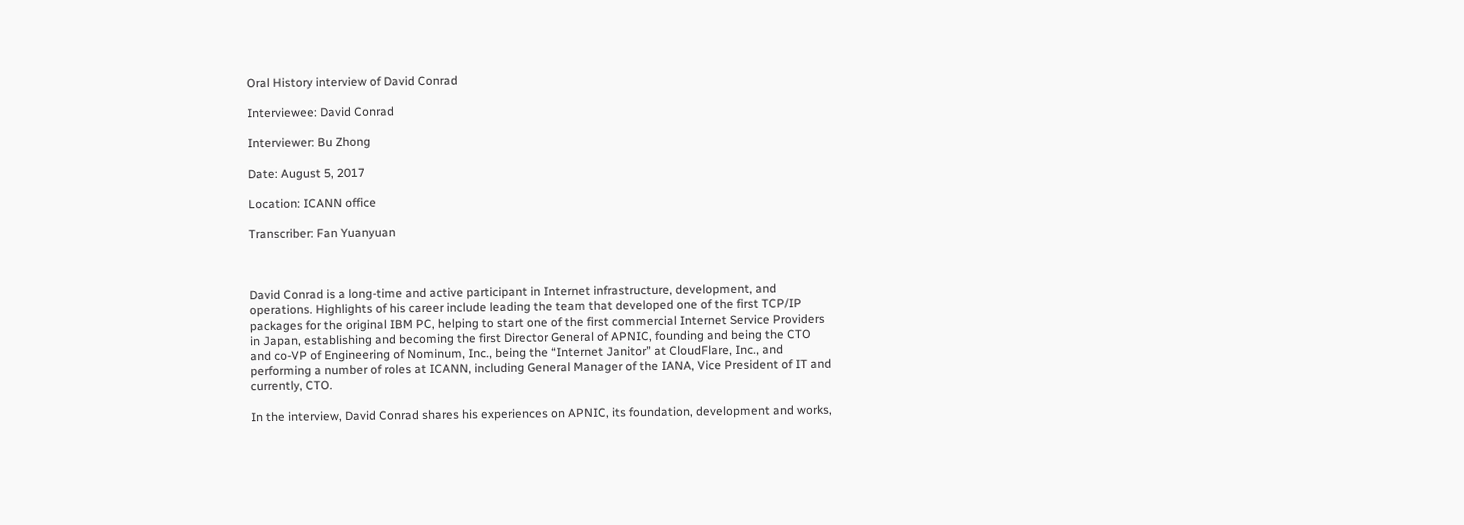Oral History interview of David Conrad

Interviewee: David Conrad

Interviewer: Bu Zhong

Date: August 5, 2017

Location: ICANN office

Transcriber: Fan Yuanyuan



David Conrad is a long-time and active participant in Internet infrastructure, development, and operations. Highlights of his career include leading the team that developed one of the first TCP/IP packages for the original IBM PC, helping to start one of the first commercial Internet Service Providers in Japan, establishing and becoming the first Director General of APNIC, founding and being the CTO and co-VP of Engineering of Nominum, Inc., being the “Internet Janitor” at CloudFlare, Inc., and performing a number of roles at ICANN, including General Manager of the IANA, Vice President of IT and currently, CTO.

In the interview, David Conrad shares his experiences on APNIC, its foundation, development and works,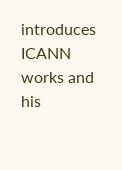introduces ICANN works and his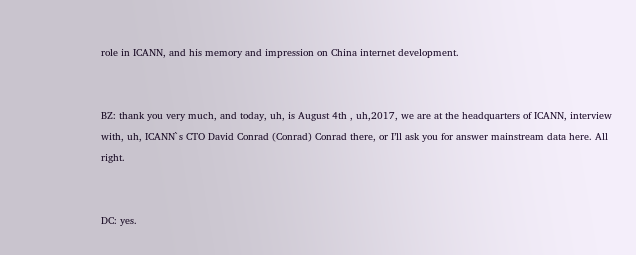role in ICANN, and his memory and impression on China internet development.


BZ: thank you very much, and today, uh, is August 4th , uh,2017, we are at the headquarters of ICANN, interview with, uh, ICANN`s CTO David Conrad (Conrad) Conrad there, or I’ll ask you for answer mainstream data here. All right.


DC: yes.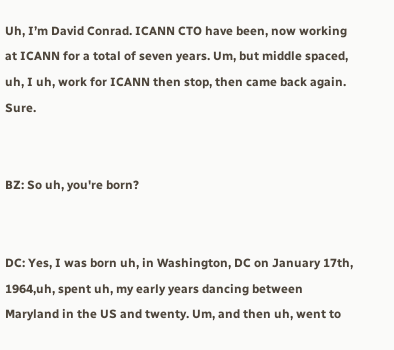Uh, I’m David Conrad. ICANN CTO have been, now working at ICANN for a total of seven years. Um, but middle spaced, uh, I uh, work for ICANN then stop, then came back again. Sure.


BZ: So uh, you're born?


DC: Yes, I was born uh, in Washington, DC on January 17th, 1964,uh, spent uh, my early years dancing between Maryland in the US and twenty. Um, and then uh, went to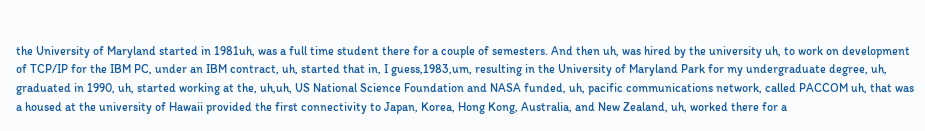the University of Maryland started in 1981uh, was a full time student there for a couple of semesters. And then uh, was hired by the university uh, to work on development of TCP/IP for the IBM PC, under an IBM contract, uh, started that in, I guess,1983,um, resulting in the University of Maryland Park for my undergraduate degree, uh, graduated in 1990, uh, started working at the, uh,uh, US National Science Foundation and NASA funded, uh, pacific communications network, called PACCOM uh, that was a housed at the university of Hawaii provided the first connectivity to Japan, Korea, Hong Kong, Australia, and New Zealand, uh, worked there for a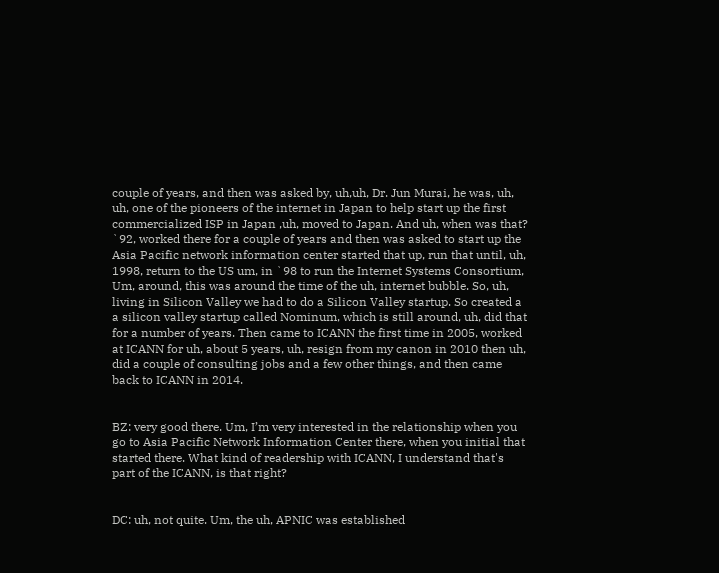couple of years, and then was asked by, uh,uh, Dr. Jun Murai, he was, uh, uh, one of the pioneers of the internet in Japan to help start up the first commercialized ISP in Japan ,uh, moved to Japan. And uh, when was that? `92, worked there for a couple of years and then was asked to start up the Asia Pacific network information center started that up, run that until, uh, 1998, return to the US um, in `98 to run the Internet Systems Consortium, Um, around, this was around the time of the uh, internet bubble. So, uh, living in Silicon Valley we had to do a Silicon Valley startup. So created a a silicon valley startup called Nominum, which is still around, uh, did that for a number of years. Then came to ICANN the first time in 2005, worked at ICANN for uh, about 5 years, uh, resign from my canon in 2010 then uh, did a couple of consulting jobs and a few other things, and then came back to ICANN in 2014.


BZ: very good there. Um, I’m very interested in the relationship when you go to Asia Pacific Network Information Center there, when you initial that started there. What kind of readership with ICANN, I understand that's part of the ICANN, is that right?


DC: uh, not quite. Um, the uh, APNIC was established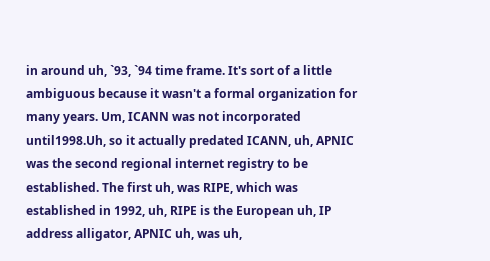in around uh, `93, `94 time frame. It's sort of a little ambiguous because it wasn't a formal organization for many years. Um, ICANN was not incorporated until1998.Uh, so it actually predated ICANN, uh, APNIC was the second regional internet registry to be established. The first uh, was RIPE, which was established in 1992, uh, RIPE is the European uh, IP address alligator, APNIC uh, was uh,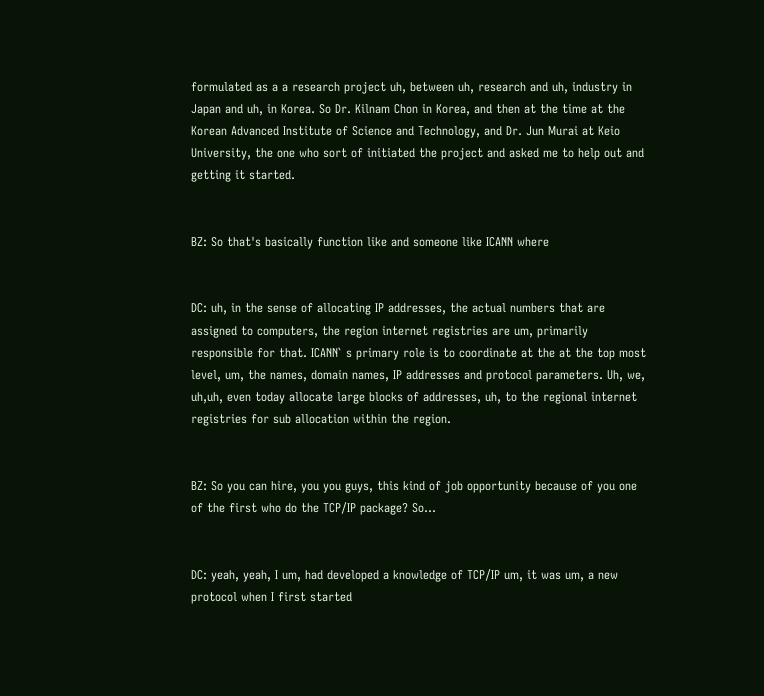formulated as a a research project uh, between uh, research and uh, industry in Japan and uh, in Korea. So Dr. Kilnam Chon in Korea, and then at the time at the Korean Advanced Institute of Science and Technology, and Dr. Jun Murai at Keio University, the one who sort of initiated the project and asked me to help out and getting it started.


BZ: So that's basically function like and someone like ICANN where


DC: uh, in the sense of allocating IP addresses, the actual numbers that are assigned to computers, the region internet registries are um, primarily responsible for that. ICANN` s primary role is to coordinate at the at the top most level, um, the names, domain names, IP addresses and protocol parameters. Uh, we, uh,uh, even today allocate large blocks of addresses, uh, to the regional internet registries for sub allocation within the region.


BZ: So you can hire, you you guys, this kind of job opportunity because of you one of the first who do the TCP/IP package? So…


DC: yeah, yeah, I um, had developed a knowledge of TCP/IP um, it was um, a new protocol when I first started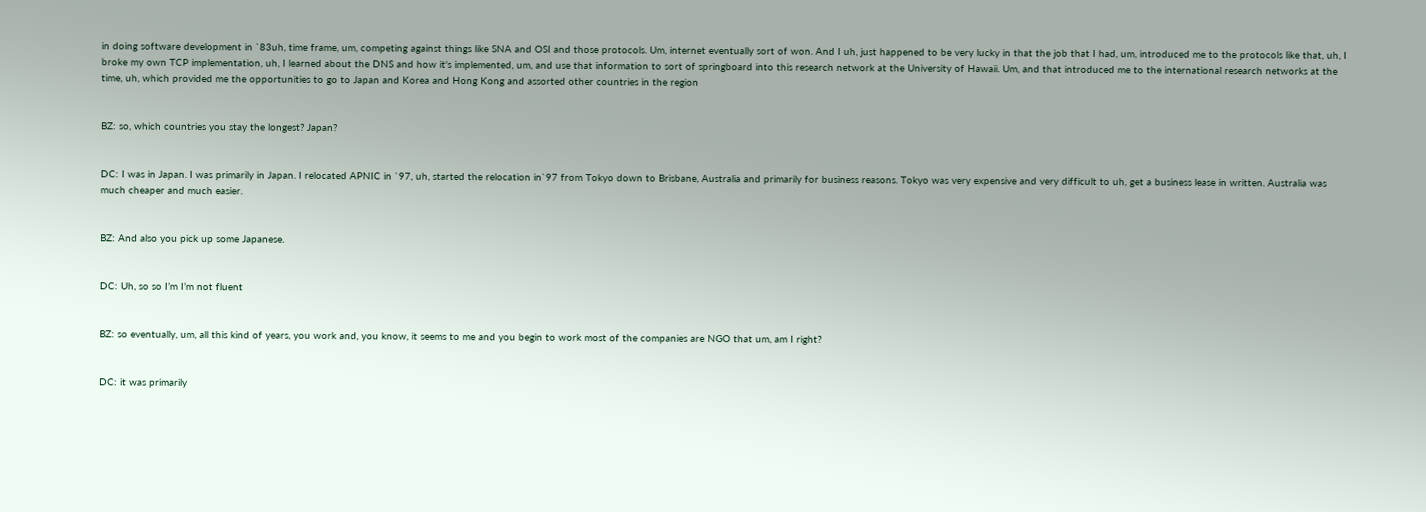in doing software development in `83uh, time frame, um, competing against things like SNA and OSI and those protocols. Um, internet eventually sort of won. And I uh, just happened to be very lucky in that the job that I had, um, introduced me to the protocols like that, uh, I broke my own TCP implementation, uh, I learned about the DNS and how it's implemented, um, and use that information to sort of springboard into this research network at the University of Hawaii. Um, and that introduced me to the international research networks at the time, uh, which provided me the opportunities to go to Japan and Korea and Hong Kong and assorted other countries in the region


BZ: so, which countries you stay the longest? Japan?


DC: I was in Japan. I was primarily in Japan. I relocated APNIC in `97, uh, started the relocation in`97 from Tokyo down to Brisbane, Australia and primarily for business reasons. Tokyo was very expensive and very difficult to uh, get a business lease in written. Australia was much cheaper and much easier.


BZ: And also you pick up some Japanese.


DC: Uh, so so I’m I’m not fluent


BZ: so eventually, um, all this kind of years, you work and, you know, it seems to me and you begin to work most of the companies are NGO that um, am I right?


DC: it was primarily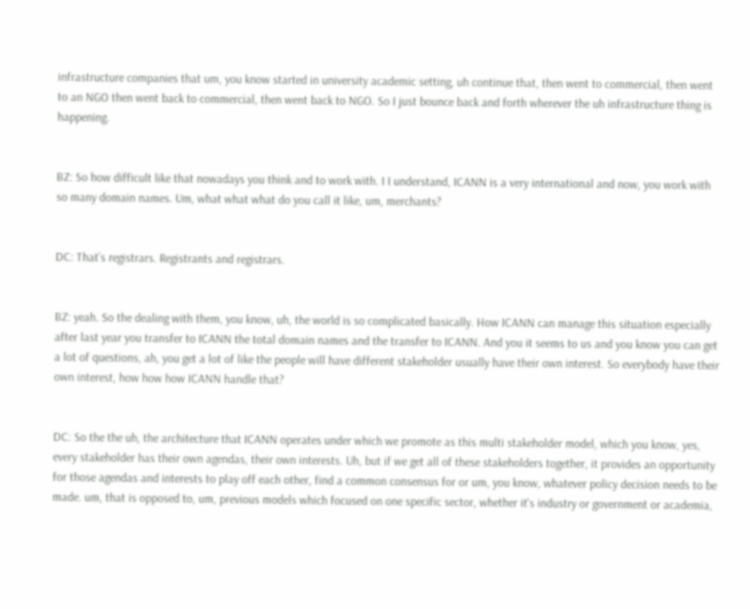infrastructure companies that um, you know started in university academic setting, uh continue that, then went to commercial, then went to an NGO then went back to commercial, then went back to NGO. So I just bounce back and forth wherever the uh infrastructure thing is happening.


BZ: So how difficult like that nowadays you think and to work with. I I understand, ICANN is a very international and now, you work with so many domain names. Um, what what what do you call it like, um, merchants?


DC: That`s registrars. Registrants and registrars.


BZ: yeah. So the dealing with them, you know, uh, the world is so complicated basically. How ICANN can manage this situation especially after last year you transfer to ICANN the total domain names and the transfer to ICANN. And you it seems to us and you know you can get a lot of questions, ah, you get a lot of like the people will have different stakeholder usually have their own interest. So everybody have their own interest, how how how ICANN handle that?


DC: So the the uh, the architecture that ICANN operates under which we promote as this multi stakeholder model, which you know, yes, every stakeholder has their own agendas, their own interests. Uh, but if we get all of these stakeholders together, it provides an opportunity for those agendas and interests to play off each other, find a common consensus for or um, you know, whatever policy decision needs to be made. um, that is opposed to, um, previous models which focused on one specific sector, whether it's industry or government or academia,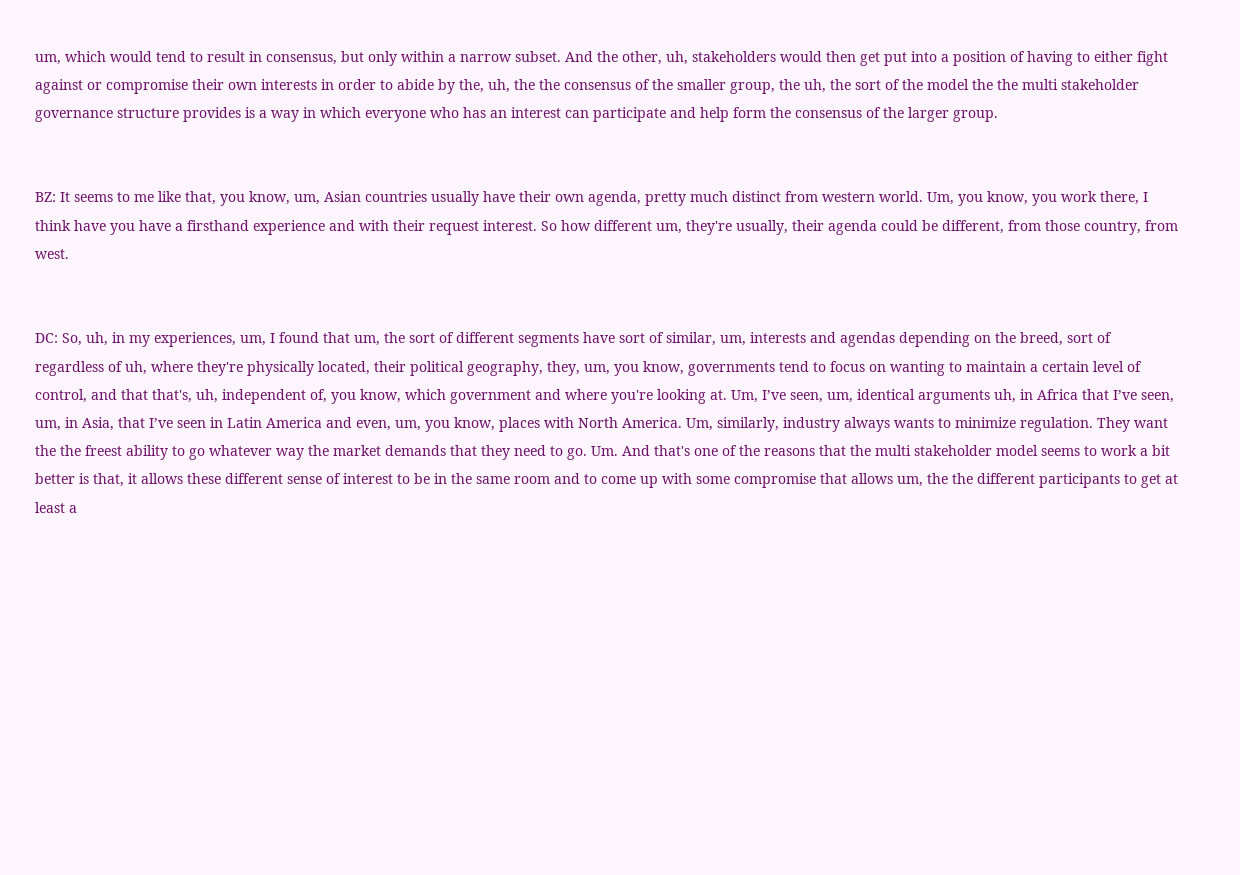um, which would tend to result in consensus, but only within a narrow subset. And the other, uh, stakeholders would then get put into a position of having to either fight against or compromise their own interests in order to abide by the, uh, the the consensus of the smaller group, the uh, the sort of the model the the multi stakeholder governance structure provides is a way in which everyone who has an interest can participate and help form the consensus of the larger group.


BZ: It seems to me like that, you know, um, Asian countries usually have their own agenda, pretty much distinct from western world. Um, you know, you work there, I think have you have a firsthand experience and with their request interest. So how different um, they're usually, their agenda could be different, from those country, from west.


DC: So, uh, in my experiences, um, I found that um, the sort of different segments have sort of similar, um, interests and agendas depending on the breed, sort of regardless of uh, where they're physically located, their political geography, they, um, you know, governments tend to focus on wanting to maintain a certain level of control, and that that's, uh, independent of, you know, which government and where you're looking at. Um, I’ve seen, um, identical arguments uh, in Africa that I’ve seen, um, in Asia, that I’ve seen in Latin America and even, um, you know, places with North America. Um, similarly, industry always wants to minimize regulation. They want the the freest ability to go whatever way the market demands that they need to go. Um. And that's one of the reasons that the multi stakeholder model seems to work a bit better is that, it allows these different sense of interest to be in the same room and to come up with some compromise that allows um, the the different participants to get at least a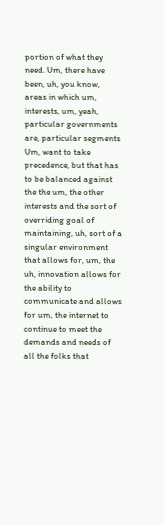portion of what they need. Um, there have been, uh, you know, areas in which um, interests, um, yeah, particular governments are, particular segments Um, want to take precedence, but that has to be balanced against the the um, the other interests and the sort of overriding goal of maintaining, uh, sort of a singular environment that allows for, um, the uh, innovation allows for the ability to communicate and allows for um, the internet to continue to meet the demands and needs of all the folks that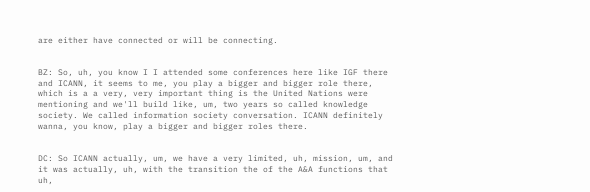are either have connected or will be connecting.


BZ: So, uh, you know I I attended some conferences here like IGF there and ICANN, it seems to me, you play a bigger and bigger role there, which is a a very, very important thing is the United Nations were mentioning and we'll build like, um, two years so called knowledge society. We called information society conversation. ICANN definitely wanna, you know, play a bigger and bigger roles there.


DC: So ICANN actually, um, we have a very limited, uh, mission, um, and it was actually, uh, with the transition the of the A&A functions that uh,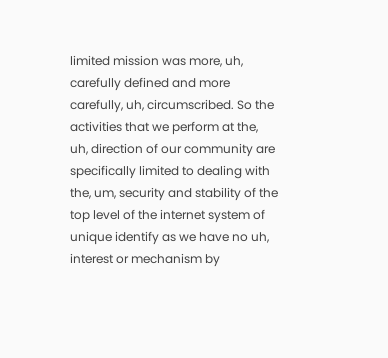limited mission was more, uh, carefully defined and more carefully, uh, circumscribed. So the activities that we perform at the, uh, direction of our community are specifically limited to dealing with the, um, security and stability of the top level of the internet system of unique identify as we have no uh, interest or mechanism by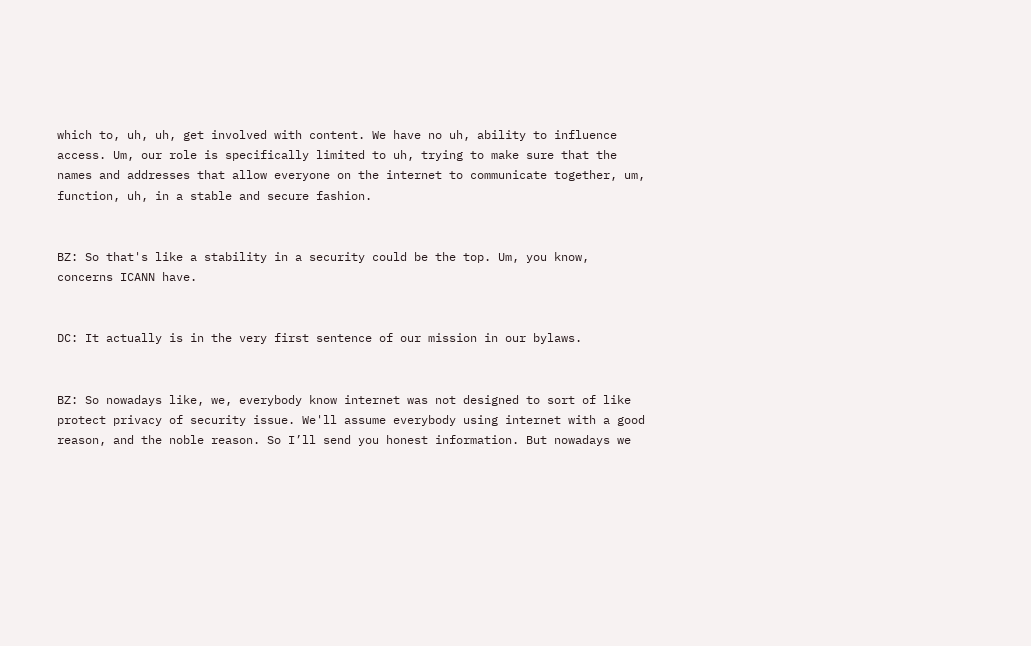which to, uh, uh, get involved with content. We have no uh, ability to influence access. Um, our role is specifically limited to uh, trying to make sure that the names and addresses that allow everyone on the internet to communicate together, um, function, uh, in a stable and secure fashion.


BZ: So that's like a stability in a security could be the top. Um, you know, concerns ICANN have.


DC: It actually is in the very first sentence of our mission in our bylaws.


BZ: So nowadays like, we, everybody know internet was not designed to sort of like protect privacy of security issue. We'll assume everybody using internet with a good reason, and the noble reason. So I’ll send you honest information. But nowadays we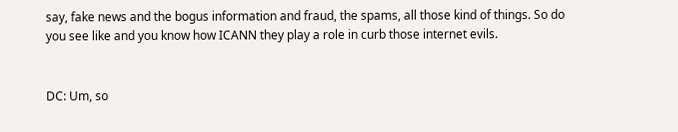say, fake news and the bogus information and fraud, the spams, all those kind of things. So do you see like and you know how ICANN they play a role in curb those internet evils.


DC: Um, so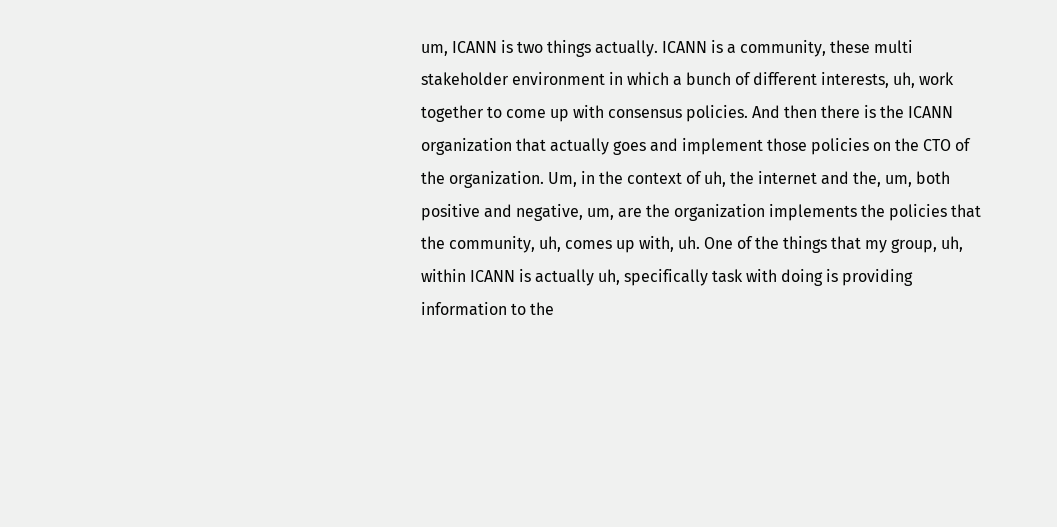um, ICANN is two things actually. ICANN is a community, these multi stakeholder environment in which a bunch of different interests, uh, work together to come up with consensus policies. And then there is the ICANN organization that actually goes and implement those policies on the CTO of the organization. Um, in the context of uh, the internet and the, um, both positive and negative, um, are the organization implements the policies that the community, uh, comes up with, uh. One of the things that my group, uh, within ICANN is actually uh, specifically task with doing is providing information to the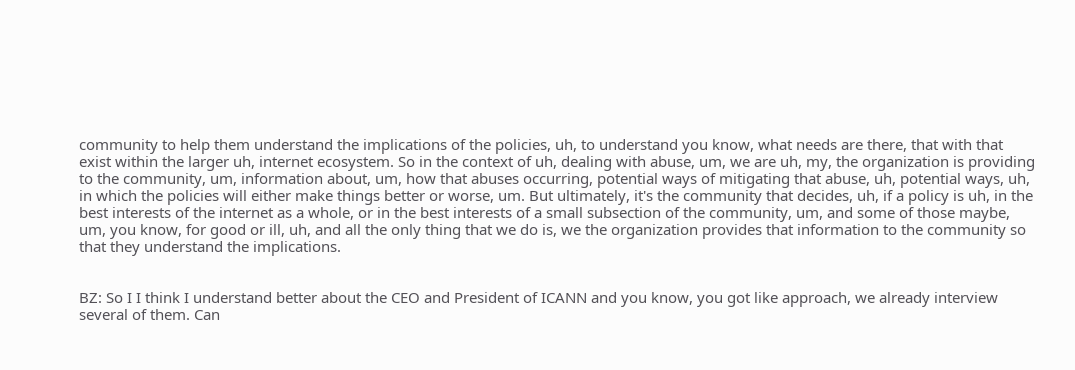community to help them understand the implications of the policies, uh, to understand you know, what needs are there, that with that exist within the larger uh, internet ecosystem. So in the context of uh, dealing with abuse, um, we are uh, my, the organization is providing to the community, um, information about, um, how that abuses occurring, potential ways of mitigating that abuse, uh, potential ways, uh, in which the policies will either make things better or worse, um. But ultimately, it's the community that decides, uh, if a policy is uh, in the best interests of the internet as a whole, or in the best interests of a small subsection of the community, um, and some of those maybe, um, you know, for good or ill, uh, and all the only thing that we do is, we the organization provides that information to the community so that they understand the implications.


BZ: So I I think I understand better about the CEO and President of ICANN and you know, you got like approach, we already interview several of them. Can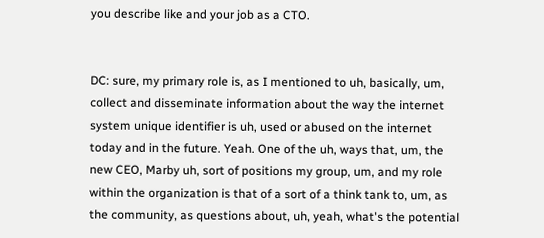you describe like and your job as a CTO.


DC: sure, my primary role is, as I mentioned to uh, basically, um, collect and disseminate information about the way the internet system unique identifier is uh, used or abused on the internet today and in the future. Yeah. One of the uh, ways that, um, the new CEO, Marby uh, sort of positions my group, um, and my role within the organization is that of a sort of a think tank to, um, as the community, as questions about, uh, yeah, what's the potential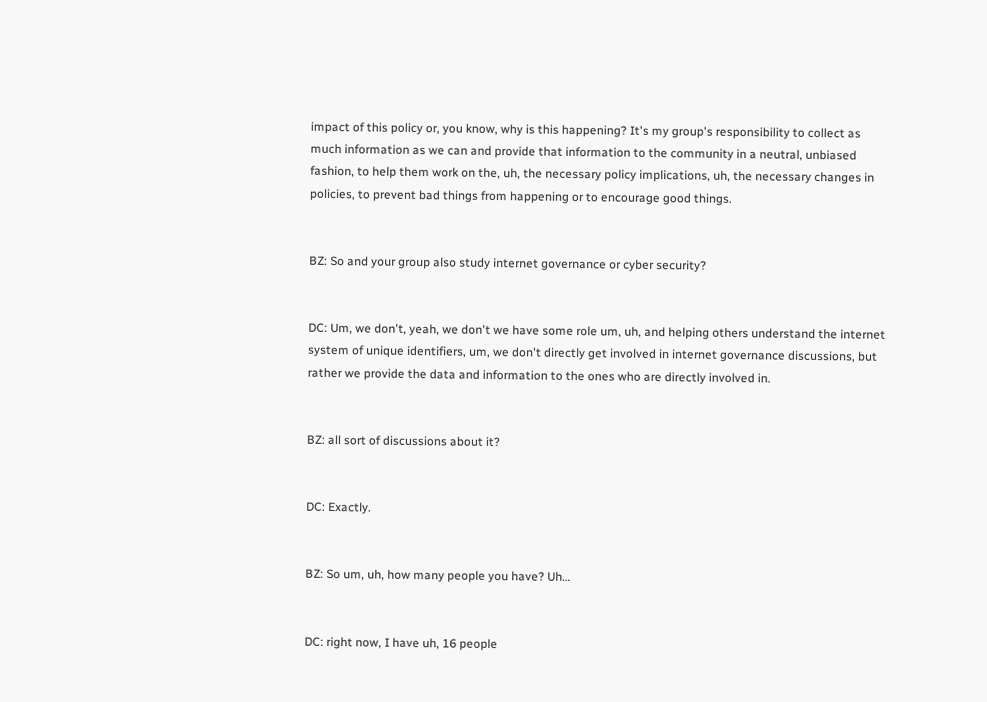impact of this policy or, you know, why is this happening? It's my group's responsibility to collect as much information as we can and provide that information to the community in a neutral, unbiased fashion, to help them work on the, uh, the necessary policy implications, uh, the necessary changes in policies, to prevent bad things from happening or to encourage good things.


BZ: So and your group also study internet governance or cyber security?


DC: Um, we don't, yeah, we don't we have some role um, uh, and helping others understand the internet system of unique identifiers, um, we don't directly get involved in internet governance discussions, but rather we provide the data and information to the ones who are directly involved in.


BZ: all sort of discussions about it?


DC: Exactly.


BZ: So um, uh, how many people you have? Uh…


DC: right now, I have uh, 16 people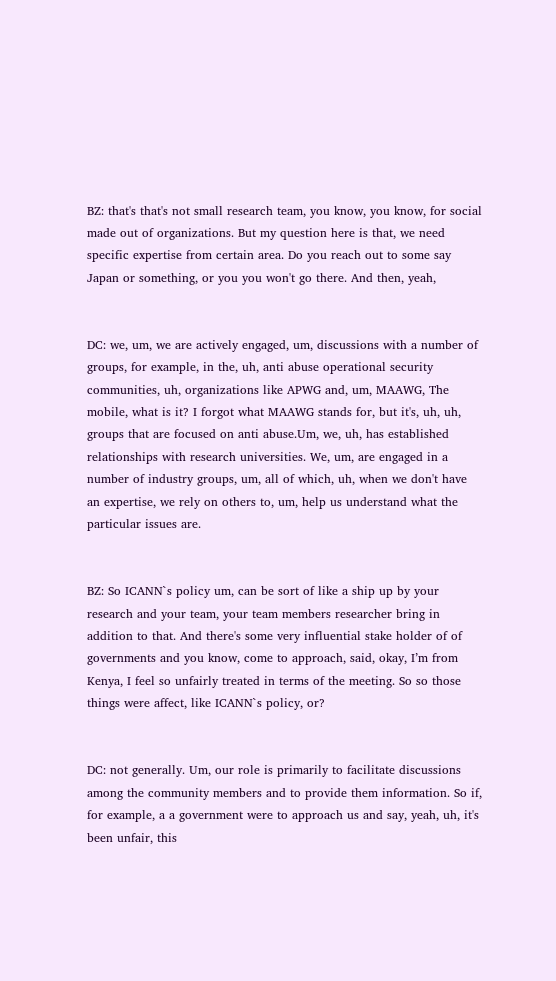BZ: that's that's not small research team, you know, you know, for social made out of organizations. But my question here is that, we need specific expertise from certain area. Do you reach out to some say Japan or something, or you you won't go there. And then, yeah,


DC: we, um, we are actively engaged, um, discussions with a number of groups, for example, in the, uh, anti abuse operational security communities, uh, organizations like APWG and, um, MAAWG, The mobile, what is it? I forgot what MAAWG stands for, but it's, uh, uh, groups that are focused on anti abuse.Um, we, uh, has established relationships with research universities. We, um, are engaged in a number of industry groups, um, all of which, uh, when we don't have an expertise, we rely on others to, um, help us understand what the particular issues are.


BZ: So ICANN`s policy um, can be sort of like a ship up by your research and your team, your team members researcher bring in addition to that. And there's some very influential stake holder of of governments and you know, come to approach, said, okay, I’m from Kenya, I feel so unfairly treated in terms of the meeting. So so those things were affect, like ICANN`s policy, or?


DC: not generally. Um, our role is primarily to facilitate discussions among the community members and to provide them information. So if, for example, a a government were to approach us and say, yeah, uh, it's been unfair, this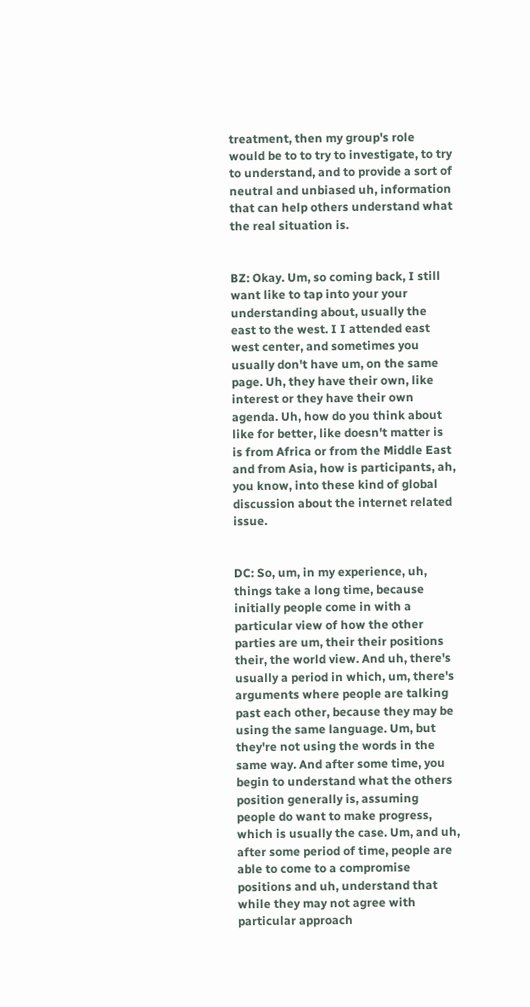treatment, then my group's role would be to to try to investigate, to try to understand, and to provide a sort of neutral and unbiased uh, information that can help others understand what the real situation is.


BZ: Okay. Um, so coming back, I still want like to tap into your your understanding about, usually the east to the west. I I attended east west center, and sometimes you usually don't have um, on the same page. Uh, they have their own, like interest or they have their own agenda. Uh, how do you think about like for better, like doesn't matter is is from Africa or from the Middle East and from Asia, how is participants, ah, you know, into these kind of global discussion about the internet related issue.


DC: So, um, in my experience, uh, things take a long time, because initially people come in with a particular view of how the other parties are um, their their positions their, the world view. And uh, there's usually a period in which, um, there's arguments where people are talking past each other, because they may be using the same language. Um, but they're not using the words in the same way. And after some time, you begin to understand what the others position generally is, assuming people do want to make progress, which is usually the case. Um, and uh, after some period of time, people are able to come to a compromise positions and uh, understand that while they may not agree with particular approach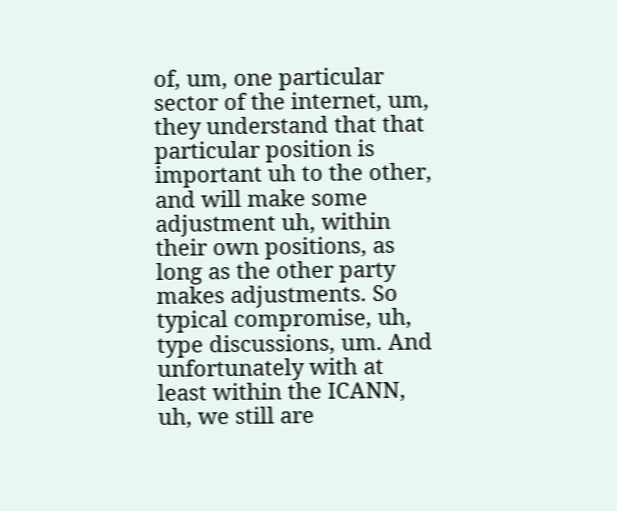of, um, one particular sector of the internet, um, they understand that that particular position is important uh to the other, and will make some adjustment uh, within their own positions, as long as the other party makes adjustments. So typical compromise, uh, type discussions, um. And unfortunately with at least within the ICANN, uh, we still are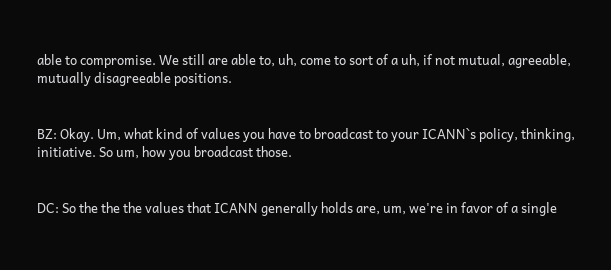able to compromise. We still are able to, uh, come to sort of a uh, if not mutual, agreeable, mutually disagreeable positions.


BZ: Okay. Um, what kind of values you have to broadcast to your ICANN`s policy, thinking, initiative. So um, how you broadcast those.


DC: So the the the values that ICANN generally holds are, um, we're in favor of a single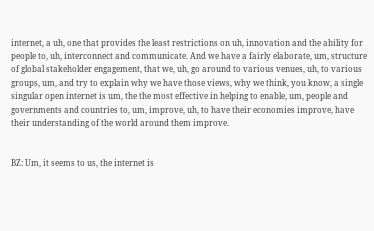internet, a uh, one that provides the least restrictions on uh, innovation and the ability for people to, uh, interconnect and communicate. And we have a fairly elaborate, um, structure of global stakeholder engagement, that we, uh, go around to various venues, uh, to various groups, um, and try to explain why we have those views, why we think, you know, a single singular open internet is um, the the most effective in helping to enable, um, people and governments and countries to, um, improve, uh, to have their economies improve, have their understanding of the world around them improve.


BZ: Um, it seems to us, the internet is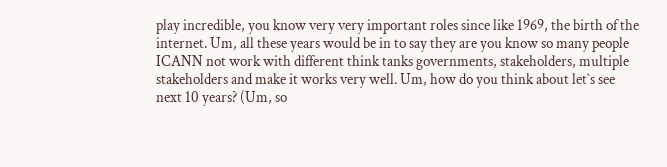play incredible, you know very very important roles since like 1969, the birth of the internet. Um, all these years would be in to say they are you know so many people ICANN not work with different think tanks governments, stakeholders, multiple stakeholders and make it works very well. Um, how do you think about let`s see next 10 years? (Um, so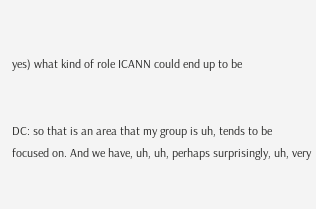yes) what kind of role ICANN could end up to be


DC: so that is an area that my group is uh, tends to be focused on. And we have, uh, uh, perhaps surprisingly, uh, very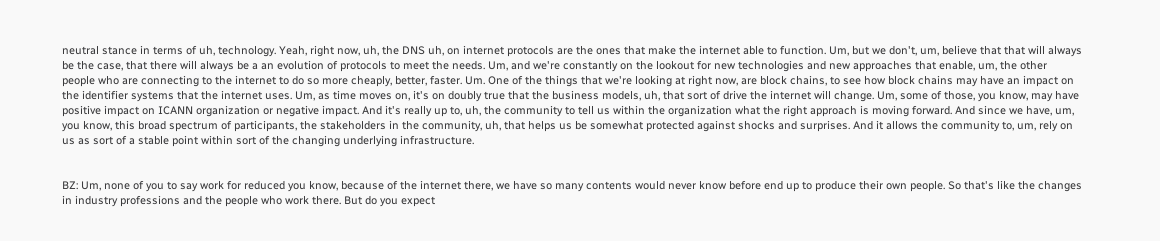neutral stance in terms of uh, technology. Yeah, right now, uh, the DNS uh, on internet protocols are the ones that make the internet able to function. Um, but we don't, um, believe that that will always be the case, that there will always be a an evolution of protocols to meet the needs. Um, and we're constantly on the lookout for new technologies and new approaches that enable, um, the other people who are connecting to the internet to do so more cheaply, better, faster. Um. One of the things that we're looking at right now, are block chains, to see how block chains may have an impact on the identifier systems that the internet uses. Um, as time moves on, it's on doubly true that the business models, uh, that sort of drive the internet will change. Um, some of those, you know, may have positive impact on ICANN organization or negative impact. And it's really up to, uh, the community to tell us within the organization what the right approach is moving forward. And since we have, um, you know, this broad spectrum of participants, the stakeholders in the community, uh, that helps us be somewhat protected against shocks and surprises. And it allows the community to, um, rely on us as sort of a stable point within sort of the changing underlying infrastructure.


BZ: Um, none of you to say work for reduced you know, because of the internet there, we have so many contents would never know before end up to produce their own people. So that's like the changes in industry professions and the people who work there. But do you expect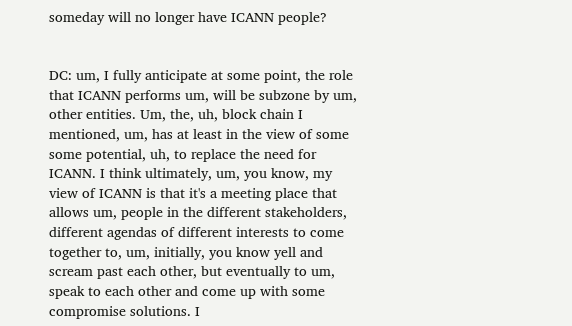someday will no longer have ICANN people?


DC: um, I fully anticipate at some point, the role that ICANN performs um, will be subzone by um, other entities. Um, the, uh, block chain I mentioned, um, has at least in the view of some some potential, uh, to replace the need for ICANN. I think ultimately, um, you know, my view of ICANN is that it's a meeting place that allows um, people in the different stakeholders, different agendas of different interests to come together to, um, initially, you know yell and scream past each other, but eventually to um, speak to each other and come up with some compromise solutions. I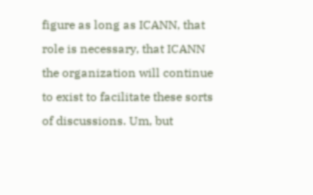figure as long as ICANN, that role is necessary, that ICANN the organization will continue to exist to facilitate these sorts of discussions. Um, but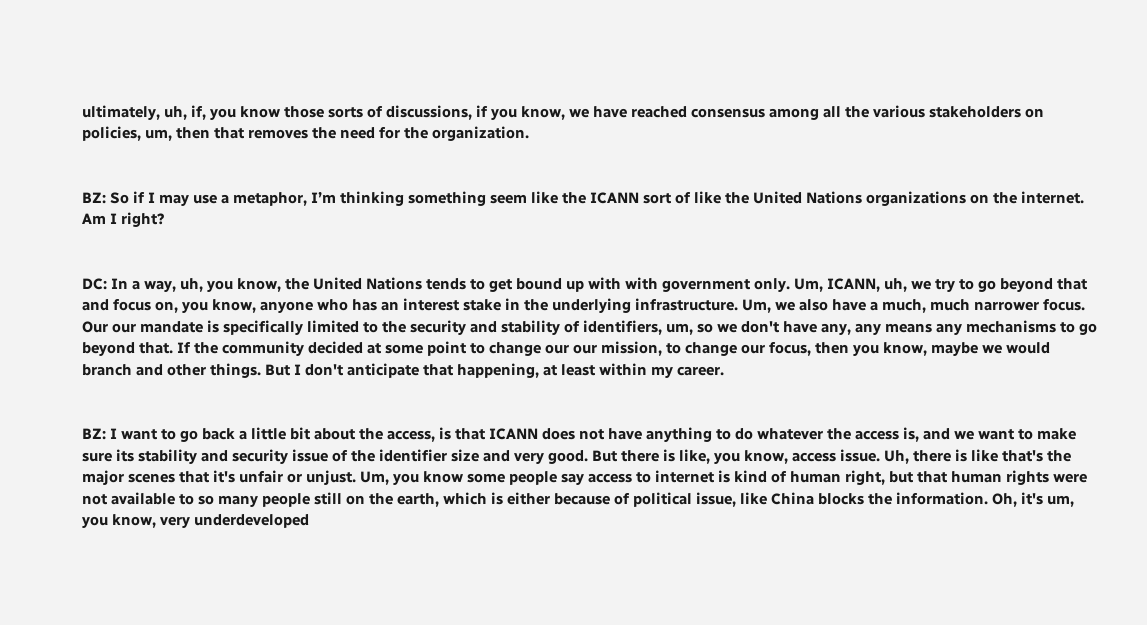ultimately, uh, if, you know those sorts of discussions, if you know, we have reached consensus among all the various stakeholders on policies, um, then that removes the need for the organization.


BZ: So if I may use a metaphor, I’m thinking something seem like the ICANN sort of like the United Nations organizations on the internet. Am I right?


DC: In a way, uh, you know, the United Nations tends to get bound up with with government only. Um, ICANN, uh, we try to go beyond that and focus on, you know, anyone who has an interest stake in the underlying infrastructure. Um, we also have a much, much narrower focus. Our our mandate is specifically limited to the security and stability of identifiers, um, so we don't have any, any means any mechanisms to go beyond that. If the community decided at some point to change our our mission, to change our focus, then you know, maybe we would branch and other things. But I don't anticipate that happening, at least within my career.


BZ: I want to go back a little bit about the access, is that ICANN does not have anything to do whatever the access is, and we want to make sure its stability and security issue of the identifier size and very good. But there is like, you know, access issue. Uh, there is like that's the major scenes that it's unfair or unjust. Um, you know some people say access to internet is kind of human right, but that human rights were not available to so many people still on the earth, which is either because of political issue, like China blocks the information. Oh, it's um, you know, very underdeveloped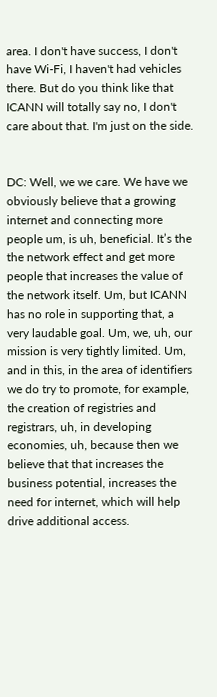area. I don't have success, I don't have Wi-Fi, I haven't had vehicles there. But do you think like that ICANN will totally say no, I don't care about that. I'm just on the side.


DC: Well, we we care. We have we obviously believe that a growing internet and connecting more people um, is uh, beneficial. It’s the the network effect and get more people that increases the value of the network itself. Um, but ICANN has no role in supporting that, a very laudable goal. Um, we, uh, our mission is very tightly limited. Um, and in this, in the area of identifiers we do try to promote, for example, the creation of registries and registrars, uh, in developing economies, uh, because then we believe that that increases the business potential, increases the need for internet, which will help drive additional access.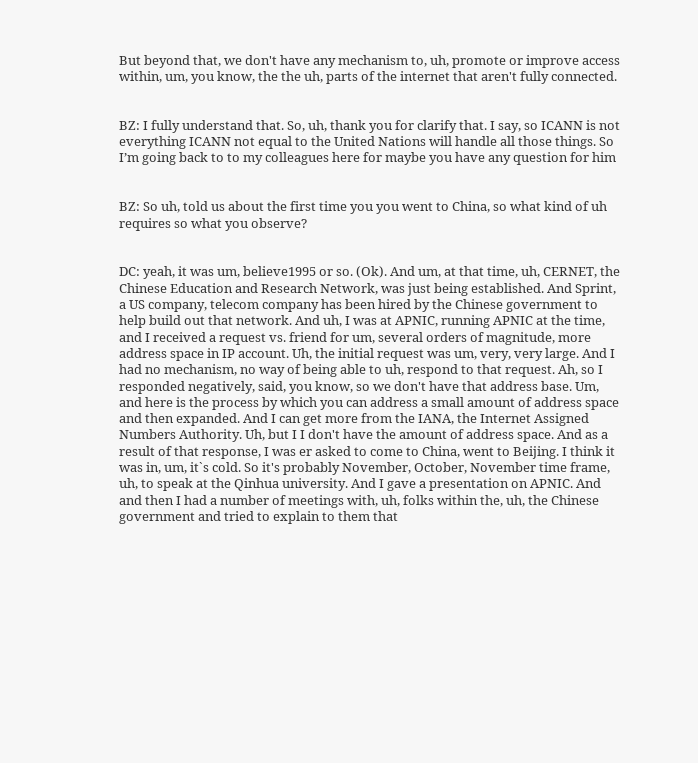But beyond that, we don't have any mechanism to, uh, promote or improve access within, um, you know, the the uh, parts of the internet that aren't fully connected.


BZ: I fully understand that. So, uh, thank you for clarify that. I say, so ICANN is not everything ICANN not equal to the United Nations will handle all those things. So I’m going back to to my colleagues here for maybe you have any question for him


BZ: So uh, told us about the first time you you went to China, so what kind of uh requires so what you observe?


DC: yeah, it was um, believe1995 or so. (Ok). And um, at that time, uh, CERNET, the Chinese Education and Research Network, was just being established. And Sprint, a US company, telecom company has been hired by the Chinese government to help build out that network. And uh, I was at APNIC, running APNIC at the time, and I received a request vs. friend for um, several orders of magnitude, more address space in IP account. Uh, the initial request was um, very, very large. And I had no mechanism, no way of being able to uh, respond to that request. Ah, so I responded negatively, said, you know, so we don't have that address base. Um, and here is the process by which you can address a small amount of address space and then expanded. And I can get more from the IANA, the Internet Assigned Numbers Authority. Uh, but I I don't have the amount of address space. And as a result of that response, I was er asked to come to China, went to Beijing. I think it was in, um, it`s cold. So it's probably November, October, November time frame, uh, to speak at the Qinhua university. And I gave a presentation on APNIC. And and then I had a number of meetings with, uh, folks within the, uh, the Chinese government and tried to explain to them that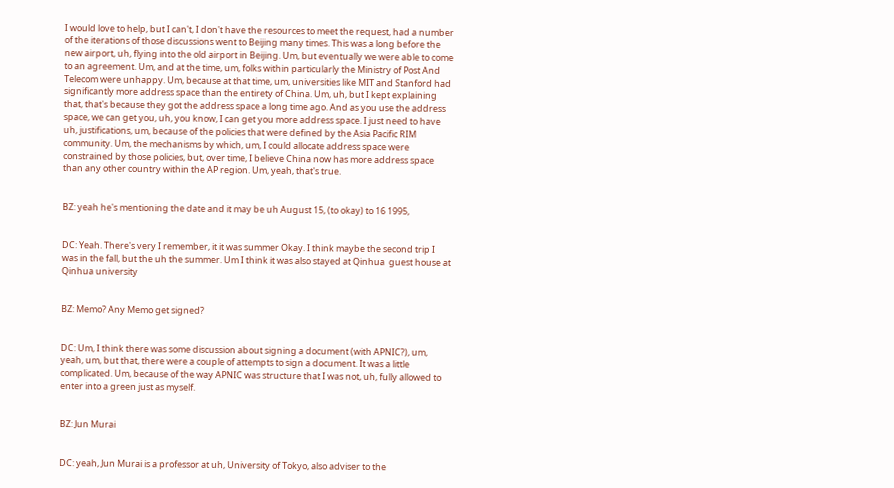I would love to help, but I can't, I don't have the resources to meet the request, had a number of the iterations of those discussions went to Beijing many times. This was a long before the new airport, uh, flying into the old airport in Beijing. Um, but eventually we were able to come to an agreement. Um, and at the time, um, folks within particularly the Ministry of Post And Telecom were unhappy. Um, because at that time, um, universities like MIT and Stanford had significantly more address space than the entirety of China. Um, uh, but I kept explaining that, that's because they got the address space a long time ago. And as you use the address space, we can get you, uh, you know, I can get you more address space. I just need to have uh, justifications, um, because of the policies that were defined by the Asia Pacific RIM community. Um, the mechanisms by which, um, I could allocate address space were constrained by those policies, but, over time, I believe China now has more address space than any other country within the AP region. Um, yeah, that's true.


BZ: yeah he's mentioning the date and it may be uh August 15, (to okay) to 16 1995,


DC: Yeah. There's very I remember, it it was summer Okay. I think maybe the second trip I was in the fall, but the uh the summer. Um I think it was also stayed at Qinhua  guest house at Qinhua university


BZ: Memo? Any Memo get signed?


DC: Um, I think there was some discussion about signing a document (with APNIC?), um, yeah, um, but that, there were a couple of attempts to sign a document. It was a little complicated. Um, because of the way APNIC was structure that I was not, uh, fully allowed to enter into a green just as myself.


BZ: Jun Murai


DC: yeah, Jun Murai is a professor at uh, University of Tokyo, also adviser to the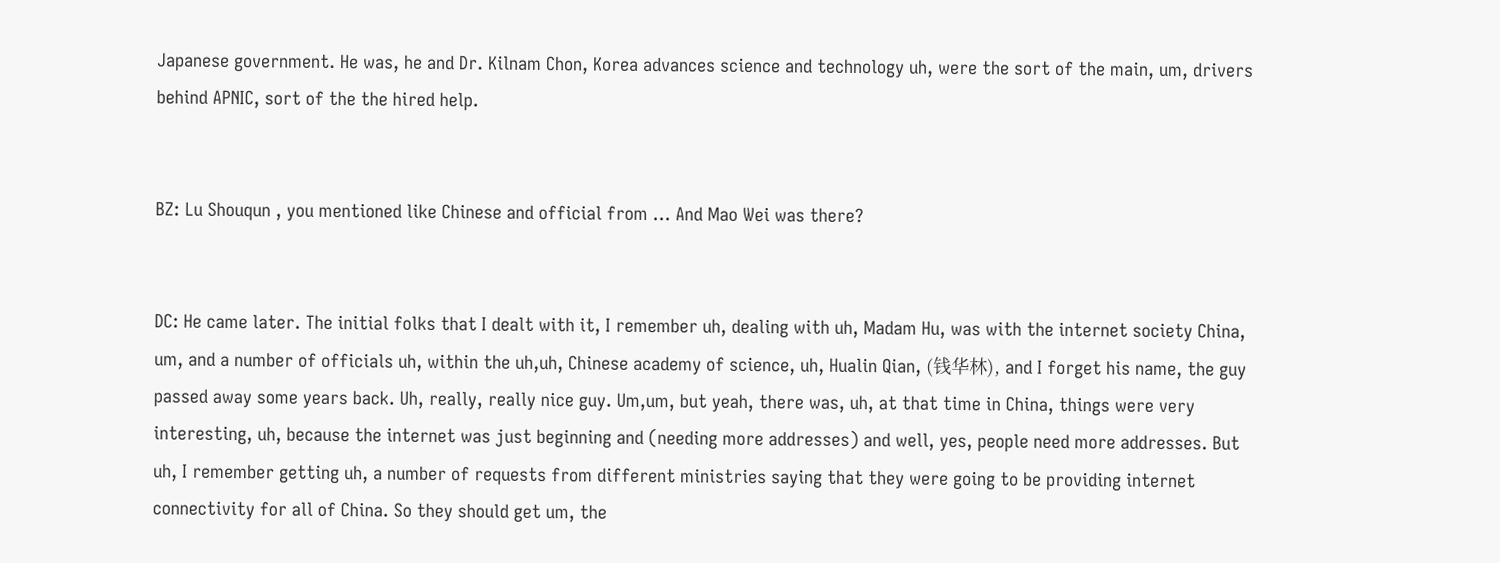Japanese government. He was, he and Dr. Kilnam Chon, Korea advances science and technology uh, were the sort of the main, um, drivers behind APNIC, sort of the the hired help.


BZ: Lu Shouqun , you mentioned like Chinese and official from … And Mao Wei was there?


DC: He came later. The initial folks that I dealt with it, I remember uh, dealing with uh, Madam Hu, was with the internet society China, um, and a number of officials uh, within the uh,uh, Chinese academy of science, uh, Hualin Qian, (钱华林), and I forget his name, the guy passed away some years back. Uh, really, really nice guy. Um,um, but yeah, there was, uh, at that time in China, things were very interesting, uh, because the internet was just beginning and (needing more addresses) and well, yes, people need more addresses. But uh, I remember getting uh, a number of requests from different ministries saying that they were going to be providing internet connectivity for all of China. So they should get um, the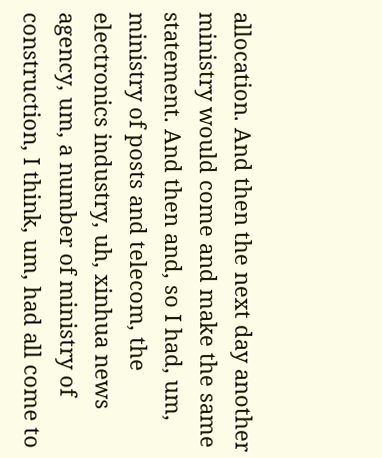allocation. And then the next day another ministry would come and make the same statement. And then and, so I had, um, ministry of posts and telecom, the electronics industry, uh, xinhua news agency, um, a number of ministry of construction, I think, um, had all come to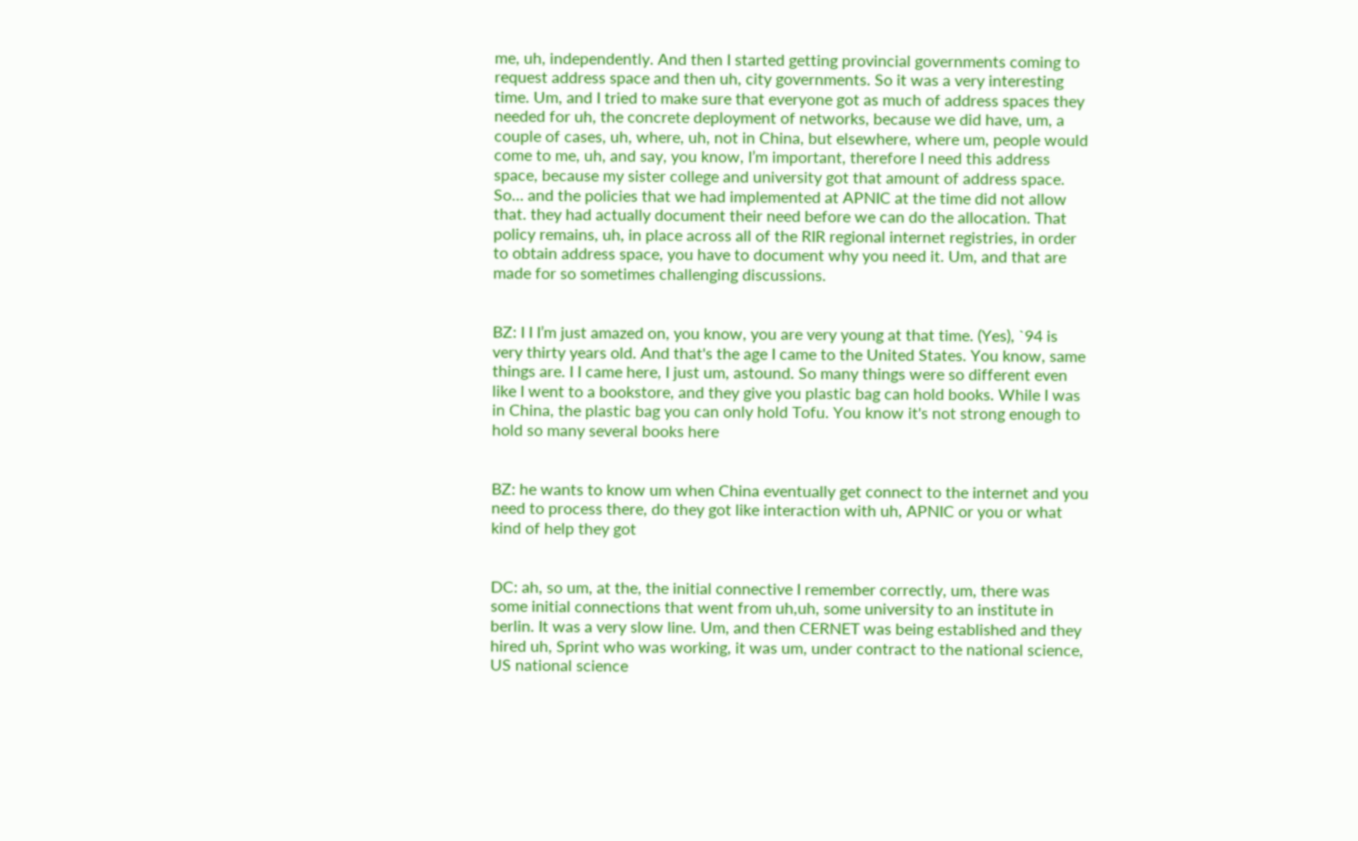me, uh, independently. And then I started getting provincial governments coming to request address space and then uh, city governments. So it was a very interesting time. Um, and I tried to make sure that everyone got as much of address spaces they needed for uh, the concrete deployment of networks, because we did have, um, a couple of cases, uh, where, uh, not in China, but elsewhere, where um, people would come to me, uh, and say, you know, I’m important, therefore I need this address space, because my sister college and university got that amount of address space. So… and the policies that we had implemented at APNIC at the time did not allow that. they had actually document their need before we can do the allocation. That policy remains, uh, in place across all of the RIR regional internet registries, in order to obtain address space, you have to document why you need it. Um, and that are made for so sometimes challenging discussions.


BZ: I I I’m just amazed on, you know, you are very young at that time. (Yes), `94 is very thirty years old. And that's the age I came to the United States. You know, same things are. I I came here, I just um, astound. So many things were so different even like I went to a bookstore, and they give you plastic bag can hold books. While I was in China, the plastic bag you can only hold Tofu. You know it's not strong enough to hold so many several books here


BZ: he wants to know um when China eventually get connect to the internet and you need to process there, do they got like interaction with uh, APNIC or you or what kind of help they got


DC: ah, so um, at the, the initial connective I remember correctly, um, there was some initial connections that went from uh,uh, some university to an institute in berlin. It was a very slow line. Um, and then CERNET was being established and they hired uh, Sprint who was working, it was um, under contract to the national science, US national science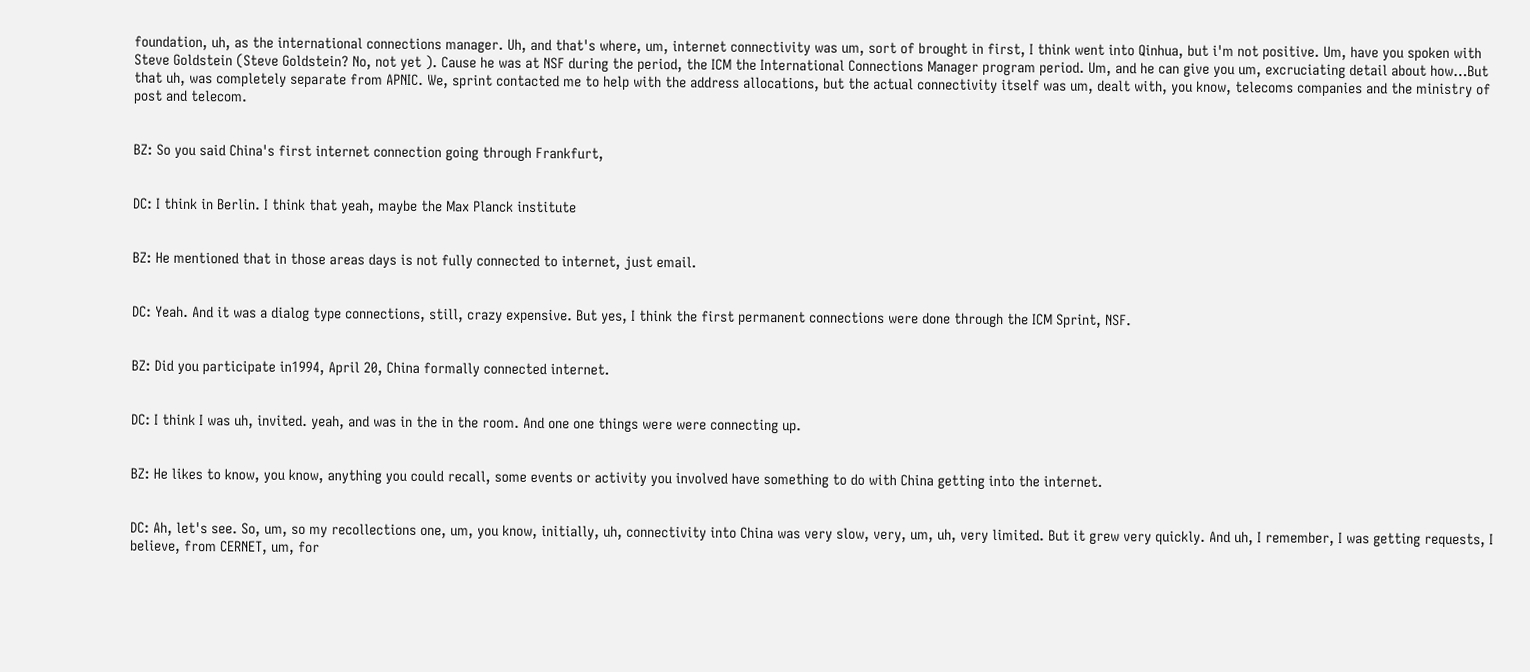foundation, uh, as the international connections manager. Uh, and that's where, um, internet connectivity was um, sort of brought in first, I think went into Qinhua, but i'm not positive. Um, have you spoken with Steve Goldstein (Steve Goldstein? No, not yet ). Cause he was at NSF during the period, the ICM the International Connections Manager program period. Um, and he can give you um, excruciating detail about how…But that uh, was completely separate from APNIC. We, sprint contacted me to help with the address allocations, but the actual connectivity itself was um, dealt with, you know, telecoms companies and the ministry of post and telecom.


BZ: So you said China's first internet connection going through Frankfurt,


DC: I think in Berlin. I think that yeah, maybe the Max Planck institute


BZ: He mentioned that in those areas days is not fully connected to internet, just email.


DC: Yeah. And it was a dialog type connections, still, crazy expensive. But yes, I think the first permanent connections were done through the ICM Sprint, NSF.


BZ: Did you participate in1994, April 20, China formally connected internet.


DC: I think I was uh, invited. yeah, and was in the in the room. And one one things were were connecting up.


BZ: He likes to know, you know, anything you could recall, some events or activity you involved have something to do with China getting into the internet.


DC: Ah, let's see. So, um, so my recollections one, um, you know, initially, uh, connectivity into China was very slow, very, um, uh, very limited. But it grew very quickly. And uh, I remember, I was getting requests, I believe, from CERNET, um, for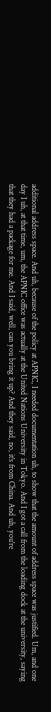additional address space. And uh, because of the policy at APNIC, I needed documentation uh, to show that the amount of address space was justified. Um, and one day I uh, at that time, um, the APNIC office was actually at the United Nations University in Tokyo. And I got a call from the loading dock at the university, saying that they had a package for me. And I said, well, can you bring it up? And they said, no, it's from China. And uh, you're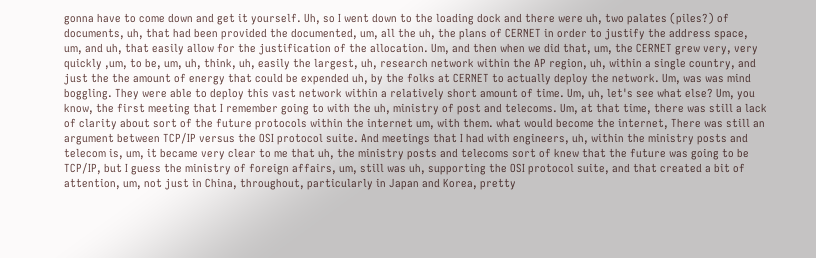gonna have to come down and get it yourself. Uh, so I went down to the loading dock and there were uh, two palates (piles?) of documents, uh, that had been provided the documented, um, all the uh, the plans of CERNET in order to justify the address space, um, and uh, that easily allow for the justification of the allocation. Um, and then when we did that, um, the CERNET grew very, very quickly ,um, to be, um, uh, think, uh, easily the largest, uh, research network within the AP region, uh, within a single country, and just the the amount of energy that could be expended uh, by the folks at CERNET to actually deploy the network. Um, was was mind boggling. They were able to deploy this vast network within a relatively short amount of time. Um, uh, let's see what else? Um, you know, the first meeting that I remember going to with the uh, ministry of post and telecoms. Um, at that time, there was still a lack of clarity about sort of the future protocols within the internet um, with them. what would become the internet, There was still an argument between TCP/IP versus the OSI protocol suite. And meetings that I had with engineers, uh, within the ministry posts and telecom is, um, it became very clear to me that uh, the ministry posts and telecoms sort of knew that the future was going to be TCP/IP, but I guess the ministry of foreign affairs, um, still was uh, supporting the OSI protocol suite, and that created a bit of attention, um, not just in China, throughout, particularly in Japan and Korea, pretty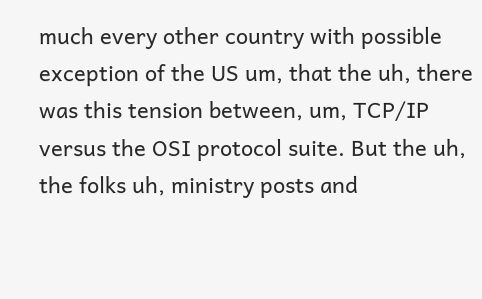much every other country with possible exception of the US um, that the uh, there was this tension between, um, TCP/IP versus the OSI protocol suite. But the uh, the folks uh, ministry posts and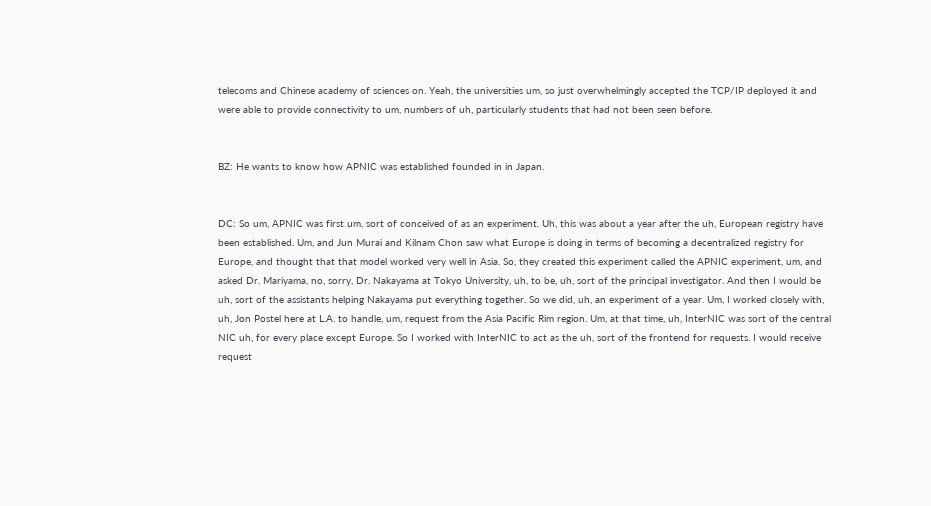telecoms and Chinese academy of sciences on. Yeah, the universities um, so just overwhelmingly accepted the TCP/IP deployed it and were able to provide connectivity to um, numbers of uh, particularly students that had not been seen before.


BZ: He wants to know how APNIC was established founded in in Japan.


DC: So um, APNIC was first um, sort of conceived of as an experiment. Uh, this was about a year after the uh, European registry have been established. Um, and Jun Murai and Kilnam Chon saw what Europe is doing in terms of becoming a decentralized registry for Europe, and thought that that model worked very well in Asia. So, they created this experiment called the APNIC experiment, um, and asked Dr. Mariyama, no, sorry, Dr. Nakayama at Tokyo University, uh, to be, uh, sort of the principal investigator. And then I would be uh, sort of the assistants helping Nakayama put everything together. So we did, uh, an experiment of a year. Um, I worked closely with, uh, Jon Postel here at L.A. to handle, um, request from the Asia Pacific Rim region. Um, at that time, uh, InterNIC was sort of the central NIC uh, for every place except Europe. So I worked with InterNIC to act as the uh, sort of the frontend for requests. I would receive request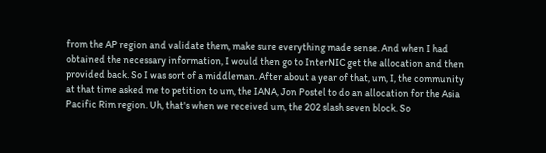from the AP region and validate them, make sure everything made sense. And when I had obtained the necessary information, I would then go to InterNIC get the allocation and then provided back. So I was sort of a middleman. After about a year of that, um, I, the community at that time asked me to petition to um, the IANA, Jon Postel to do an allocation for the Asia Pacific Rim region. Uh, that's when we received um, the 202 slash seven block. So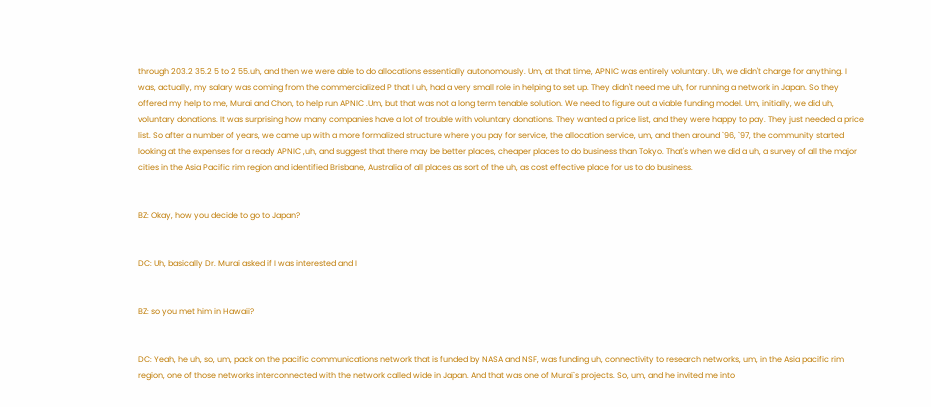through 203.2 35.2 5 to 2 55.uh, and then we were able to do allocations essentially autonomously. Um, at that time, APNIC was entirely voluntary. Uh, we didn't charge for anything. I was, actually, my salary was coming from the commercialized P that I uh, had a very small role in helping to set up. They didn't need me uh, for running a network in Japan. So they offered my help to me, Murai and Chon, to help run APNIC .Um, but that was not a long term tenable solution. We need to figure out a viable funding model. Um, initially, we did uh, voluntary donations. It was surprising how many companies have a lot of trouble with voluntary donations. They wanted a price list, and they were happy to pay. They just needed a price list. So after a number of years, we came up with a more formalized structure where you pay for service, the allocation service, um, and then around `96, `97, the community started looking at the expenses for a ready APNIC ,uh, and suggest that there may be better places, cheaper places to do business than Tokyo. That's when we did a uh, a survey of all the major cities in the Asia Pacific rim region and identified Brisbane, Australia of all places as sort of the uh, as cost effective place for us to do business.


BZ: Okay, how you decide to go to Japan?


DC: Uh, basically Dr. Murai asked if I was interested and I


BZ: so you met him in Hawaii?


DC: Yeah, he uh, so, um, pack on the pacific communications network that is funded by NASA and NSF, was funding uh, connectivity to research networks, um, in the Asia pacific rim region, one of those networks interconnected with the network called wide in Japan. And that was one of Murai`s projects. So, um, and he invited me into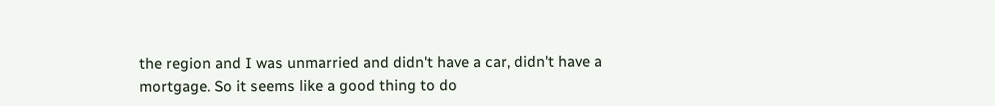the region and I was unmarried and didn't have a car, didn't have a mortgage. So it seems like a good thing to do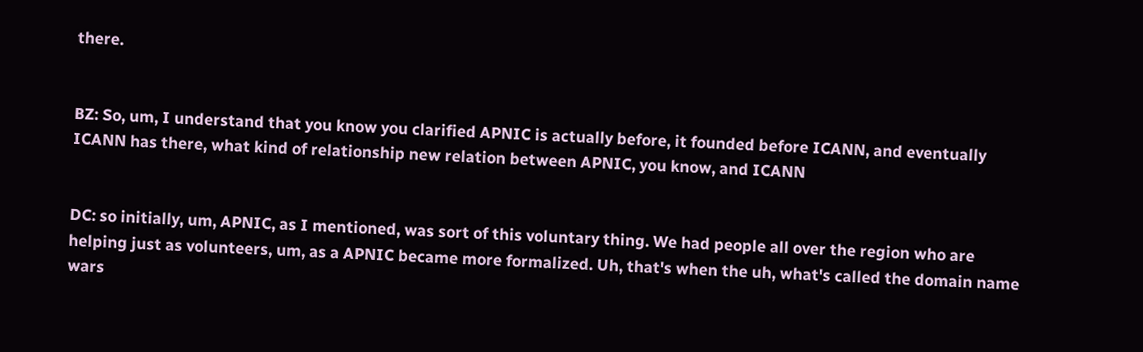there.


BZ: So, um, I understand that you know you clarified APNIC is actually before, it founded before ICANN, and eventually ICANN has there, what kind of relationship new relation between APNIC, you know, and ICANN


DC: so initially, um, APNIC, as I mentioned, was sort of this voluntary thing. We had people all over the region who are helping just as volunteers, um, as a APNIC became more formalized. Uh, that's when the uh, what's called the domain name wars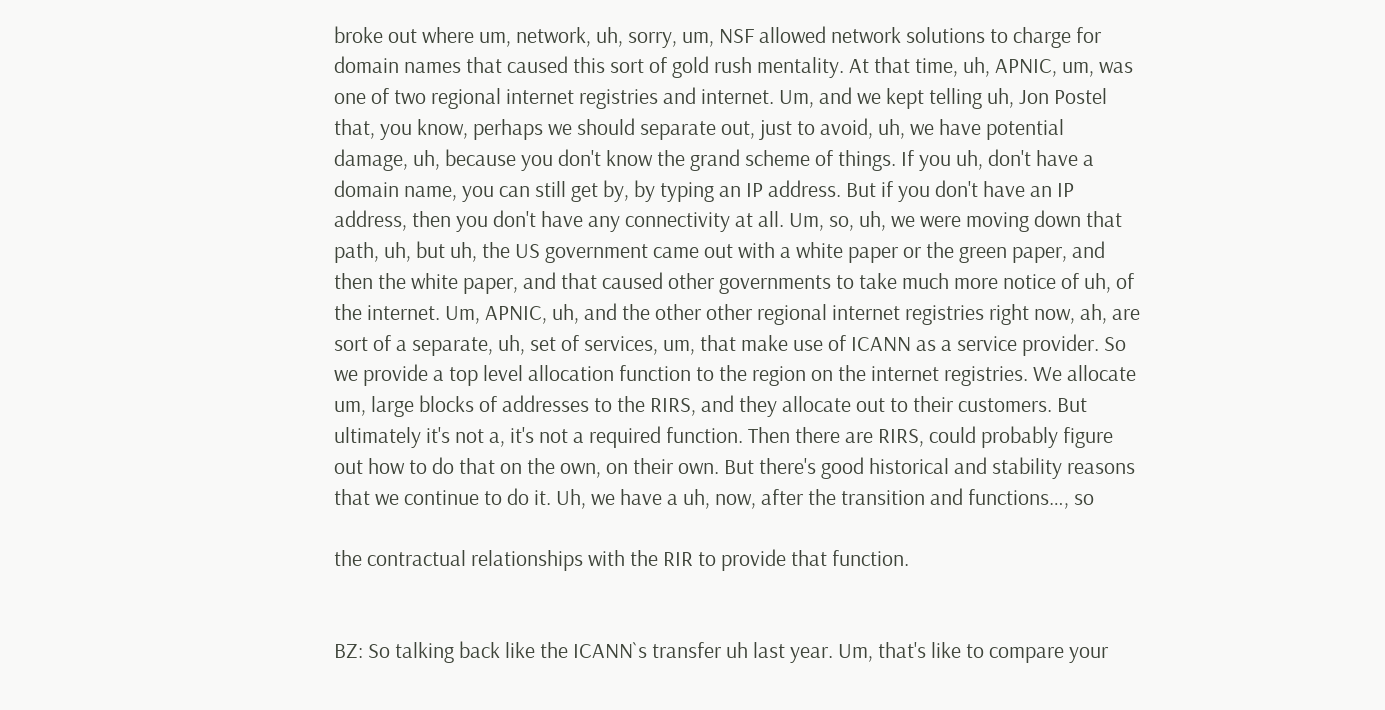broke out where um, network, uh, sorry, um, NSF allowed network solutions to charge for domain names that caused this sort of gold rush mentality. At that time, uh, APNIC, um, was one of two regional internet registries and internet. Um, and we kept telling uh, Jon Postel that, you know, perhaps we should separate out, just to avoid, uh, we have potential damage, uh, because you don't know the grand scheme of things. If you uh, don't have a domain name, you can still get by, by typing an IP address. But if you don't have an IP address, then you don't have any connectivity at all. Um, so, uh, we were moving down that path, uh, but uh, the US government came out with a white paper or the green paper, and then the white paper, and that caused other governments to take much more notice of uh, of the internet. Um, APNIC, uh, and the other other regional internet registries right now, ah, are sort of a separate, uh, set of services, um, that make use of ICANN as a service provider. So we provide a top level allocation function to the region on the internet registries. We allocate um, large blocks of addresses to the RIRS, and they allocate out to their customers. But ultimately it's not a, it's not a required function. Then there are RIRS, could probably figure out how to do that on the own, on their own. But there's good historical and stability reasons that we continue to do it. Uh, we have a uh, now, after the transition and functions…, so

the contractual relationships with the RIR to provide that function.


BZ: So talking back like the ICANN`s transfer uh last year. Um, that's like to compare your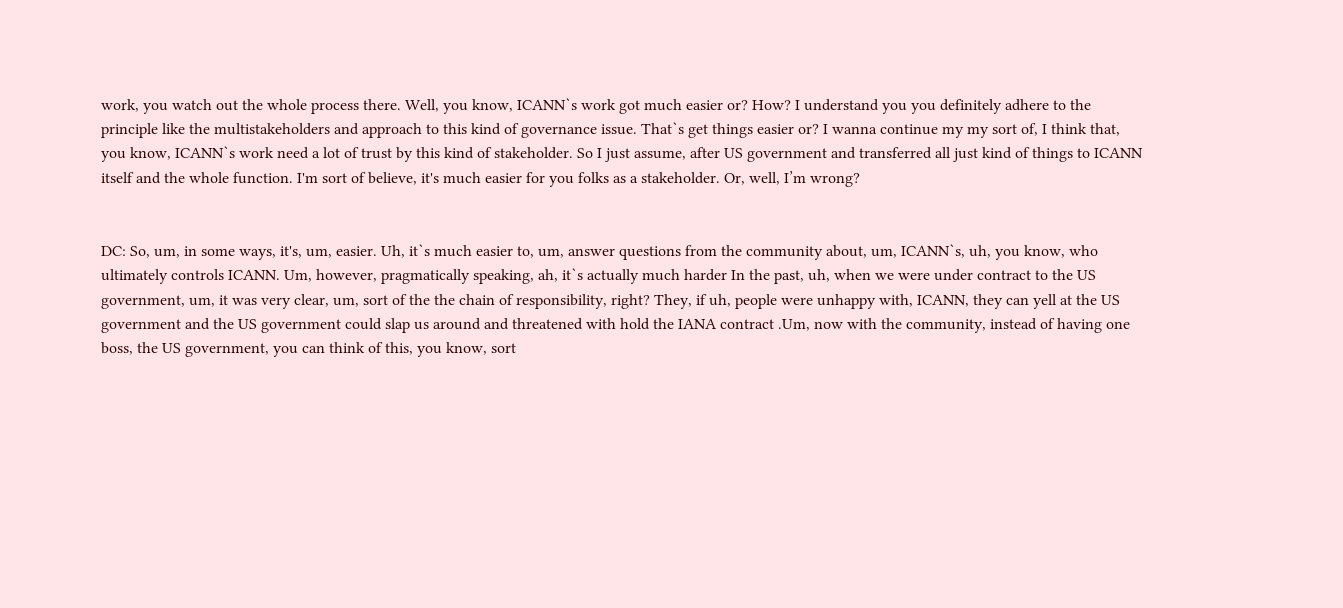work, you watch out the whole process there. Well, you know, ICANN`s work got much easier or? How? I understand you you definitely adhere to the principle like the multistakeholders and approach to this kind of governance issue. That`s get things easier or? I wanna continue my my sort of, I think that, you know, ICANN`s work need a lot of trust by this kind of stakeholder. So I just assume, after US government and transferred all just kind of things to ICANN itself and the whole function. I'm sort of believe, it's much easier for you folks as a stakeholder. Or, well, I’m wrong?


DC: So, um, in some ways, it's, um, easier. Uh, it`s much easier to, um, answer questions from the community about, um, ICANN`s, uh, you know, who ultimately controls ICANN. Um, however, pragmatically speaking, ah, it`s actually much harder In the past, uh, when we were under contract to the US government, um, it was very clear, um, sort of the the chain of responsibility, right? They, if uh, people were unhappy with, ICANN, they can yell at the US government and the US government could slap us around and threatened with hold the IANA contract .Um, now with the community, instead of having one boss, the US government, you can think of this, you know, sort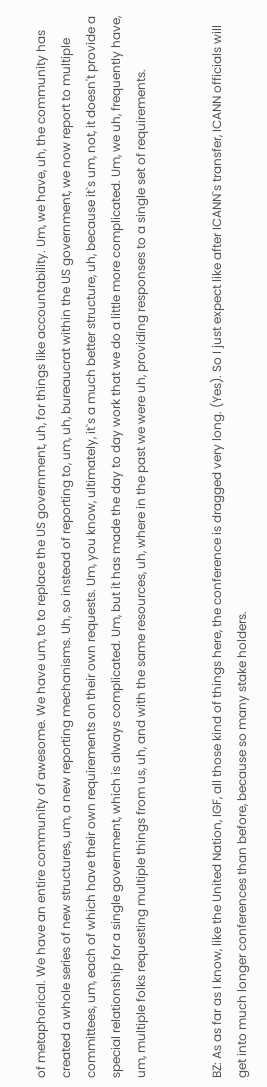of metaphorical. We have an entire community of awesome. We have um, to to replace the US government, uh, for things like accountability. Um, we have, uh, the community has created a whole series of new structures, um, a new reporting mechanisms. Uh, so instead of reporting to, um, uh, bureaucrat within the US government, we now report to multiple committees, um, each of which have their own requirements on their own requests. Um, you know, ultimately, it`s a much better structure, uh, because it`s um, not, it doesn't provide a special relationship for a single government, which is always complicated. Um, but it has made the day to day work that we do a little more complicated. Um, we uh, frequently have, um, multiple folks requesting multiple things from us, uh, and with the same resources, uh, where in the past we were uh, providing responses to a single set of requirements.


BZ: As as far as I know, like the United Nation, IGF, all those kind of things here, the conference is dragged very long. (Yes). So I just expect like after ICANN`s transfer, ICANN officials will get into much longer conferences than before, because so many stake holders.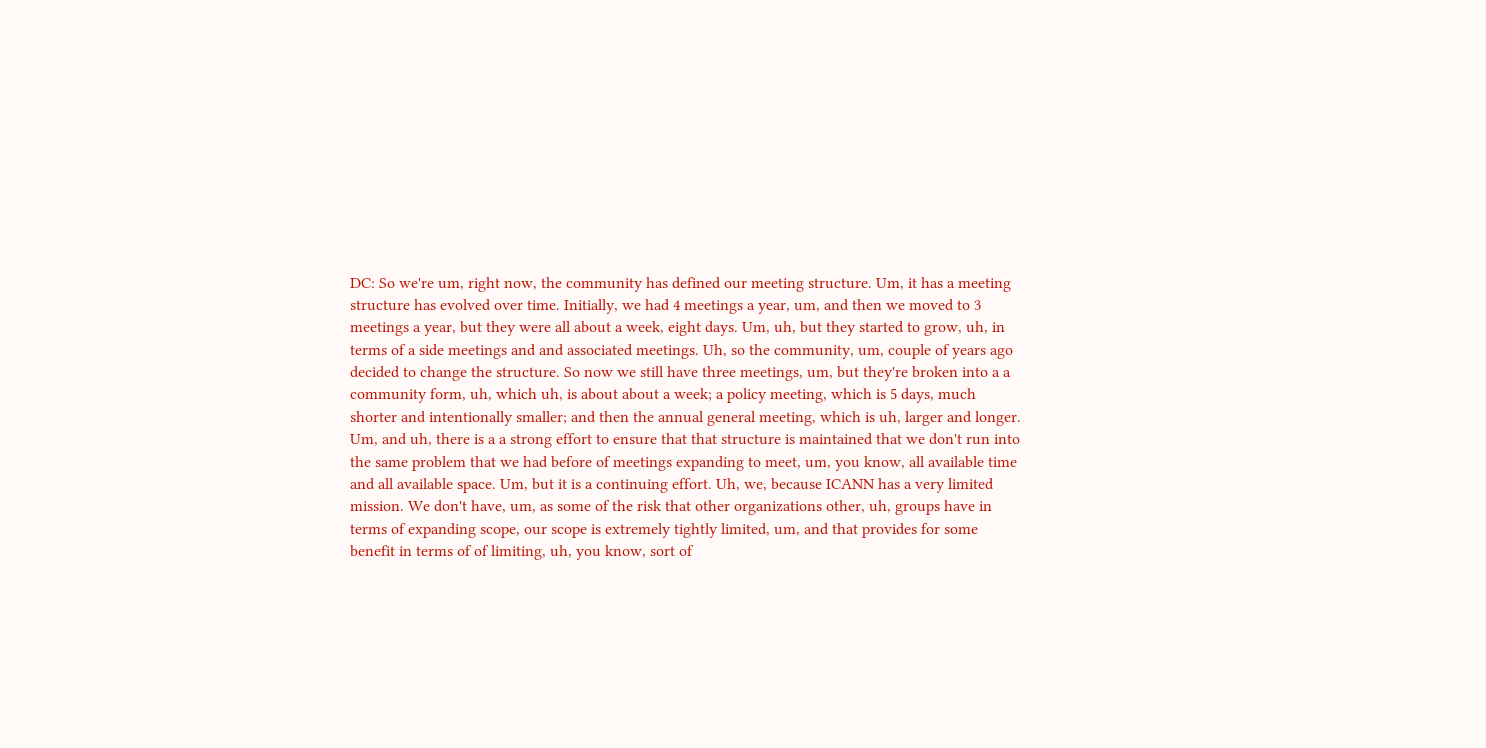DC: So we're um, right now, the community has defined our meeting structure. Um, it has a meeting structure has evolved over time. Initially, we had 4 meetings a year, um, and then we moved to 3 meetings a year, but they were all about a week, eight days. Um, uh, but they started to grow, uh, in terms of a side meetings and and associated meetings. Uh, so the community, um, couple of years ago decided to change the structure. So now we still have three meetings, um, but they're broken into a a community form, uh, which uh, is about about a week; a policy meeting, which is 5 days, much shorter and intentionally smaller; and then the annual general meeting, which is uh, larger and longer. Um, and uh, there is a a strong effort to ensure that that structure is maintained that we don't run into the same problem that we had before of meetings expanding to meet, um, you know, all available time and all available space. Um, but it is a continuing effort. Uh, we, because ICANN has a very limited mission. We don't have, um, as some of the risk that other organizations other, uh, groups have in terms of expanding scope, our scope is extremely tightly limited, um, and that provides for some benefit in terms of of limiting, uh, you know, sort of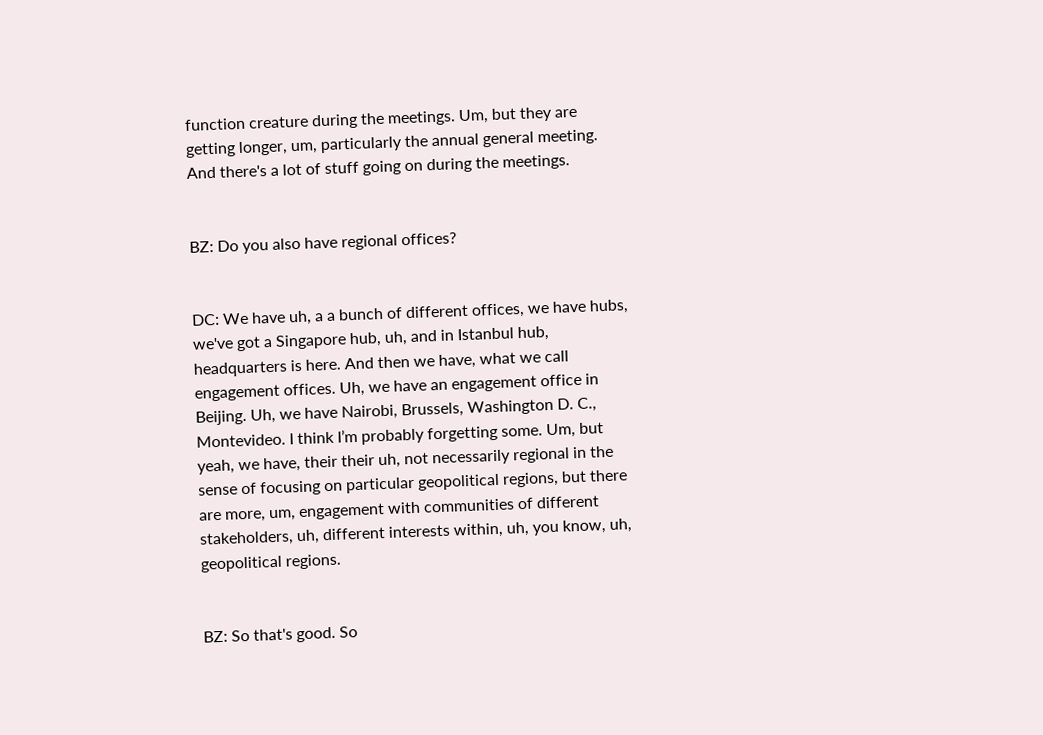function creature during the meetings. Um, but they are getting longer, um, particularly the annual general meeting. And there's a lot of stuff going on during the meetings.


BZ: Do you also have regional offices?


DC: We have uh, a a bunch of different offices, we have hubs, we've got a Singapore hub, uh, and in Istanbul hub, headquarters is here. And then we have, what we call engagement offices. Uh, we have an engagement office in Beijing. Uh, we have Nairobi, Brussels, Washington D. C., Montevideo. I think I’m probably forgetting some. Um, but yeah, we have, their their uh, not necessarily regional in the sense of focusing on particular geopolitical regions, but there are more, um, engagement with communities of different stakeholders, uh, different interests within, uh, you know, uh, geopolitical regions.


BZ: So that's good. So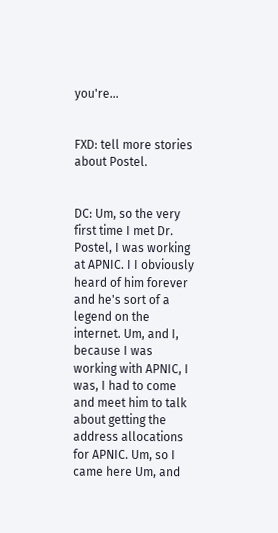you're…


FXD: tell more stories about Postel.


DC: Um, so the very first time I met Dr. Postel, I was working at APNIC. I I obviously heard of him forever and he's sort of a legend on the internet. Um, and I, because I was working with APNIC, I was, I had to come and meet him to talk about getting the address allocations for APNIC. Um, so I came here Um, and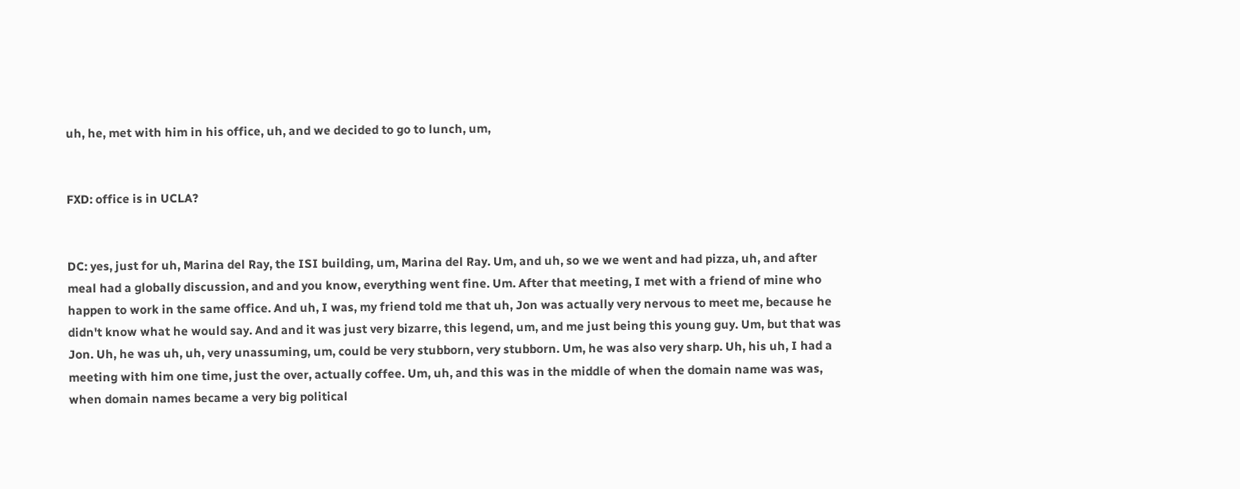uh, he, met with him in his office, uh, and we decided to go to lunch, um,


FXD: office is in UCLA?


DC: yes, just for uh, Marina del Ray, the ISI building, um, Marina del Ray. Um, and uh, so we we went and had pizza, uh, and after meal had a globally discussion, and and you know, everything went fine. Um. After that meeting, I met with a friend of mine who happen to work in the same office. And uh, I was, my friend told me that uh, Jon was actually very nervous to meet me, because he didn't know what he would say. And and it was just very bizarre, this legend, um, and me just being this young guy. Um, but that was Jon. Uh, he was uh, uh, very unassuming, um, could be very stubborn, very stubborn. Um, he was also very sharp. Uh, his uh, I had a meeting with him one time, just the over, actually coffee. Um, uh, and this was in the middle of when the domain name was was, when domain names became a very big political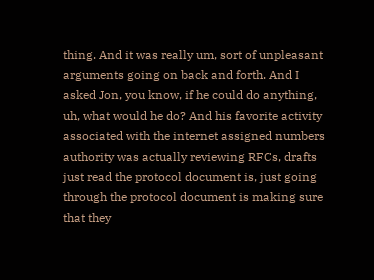thing. And it was really um, sort of unpleasant arguments going on back and forth. And I asked Jon, you know, if he could do anything, uh, what would he do? And his favorite activity associated with the internet assigned numbers authority was actually reviewing RFCs, drafts just read the protocol document is, just going through the protocol document is making sure that they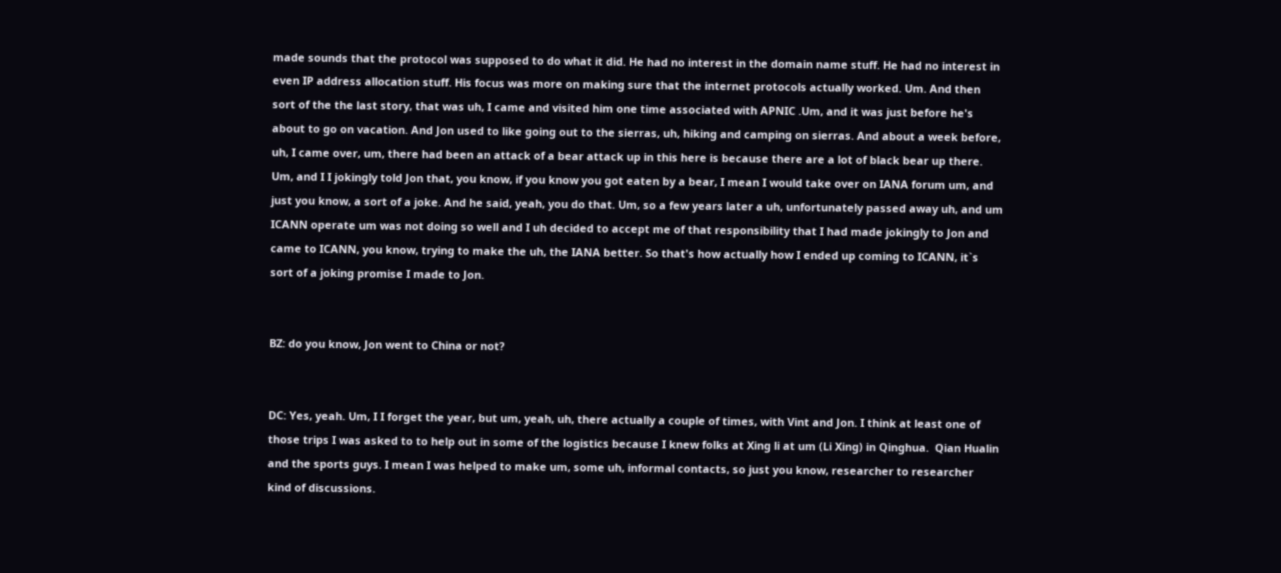made sounds that the protocol was supposed to do what it did. He had no interest in the domain name stuff. He had no interest in even IP address allocation stuff. His focus was more on making sure that the internet protocols actually worked. Um. And then sort of the the last story, that was uh, I came and visited him one time associated with APNIC .Um, and it was just before he's about to go on vacation. And Jon used to like going out to the sierras, uh, hiking and camping on sierras. And about a week before, uh, I came over, um, there had been an attack of a bear attack up in this here is because there are a lot of black bear up there. Um, and I I jokingly told Jon that, you know, if you know you got eaten by a bear, I mean I would take over on IANA forum um, and just you know, a sort of a joke. And he said, yeah, you do that. Um, so a few years later a uh, unfortunately passed away uh, and um ICANN operate um was not doing so well and I uh decided to accept me of that responsibility that I had made jokingly to Jon and came to ICANN, you know, trying to make the uh, the IANA better. So that's how actually how I ended up coming to ICANN, it`s sort of a joking promise I made to Jon.


BZ: do you know, Jon went to China or not?


DC: Yes, yeah. Um, I I forget the year, but um, yeah, uh, there actually a couple of times, with Vint and Jon. I think at least one of those trips I was asked to to help out in some of the logistics because I knew folks at Xing li at um (Li Xing) in Qinghua.  Qian Hualin and the sports guys. I mean I was helped to make um, some uh, informal contacts, so just you know, researcher to researcher kind of discussions.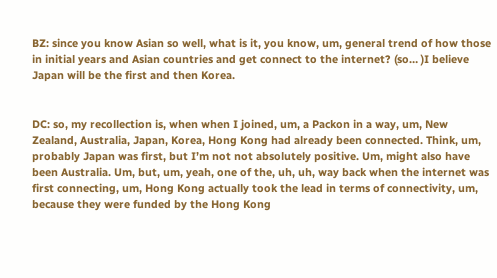BZ: since you know Asian so well, what is it, you know, um, general trend of how those in initial years and Asian countries and get connect to the internet? (so… )I believe Japan will be the first and then Korea.


DC: so, my recollection is, when when I joined, um, a Packon in a way, um, New Zealand, Australia, Japan, Korea, Hong Kong had already been connected. Think, um, probably Japan was first, but I’m not not absolutely positive. Um, might also have been Australia. Um, but, um, yeah, one of the, uh, uh, way back when the internet was first connecting, um, Hong Kong actually took the lead in terms of connectivity, um, because they were funded by the Hong Kong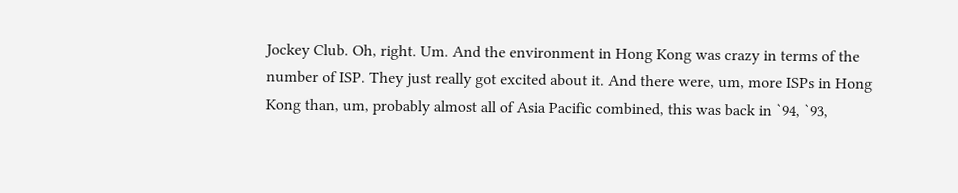Jockey Club. Oh, right. Um. And the environment in Hong Kong was crazy in terms of the number of ISP. They just really got excited about it. And there were, um, more ISPs in Hong Kong than, um, probably almost all of Asia Pacific combined, this was back in `94, `93,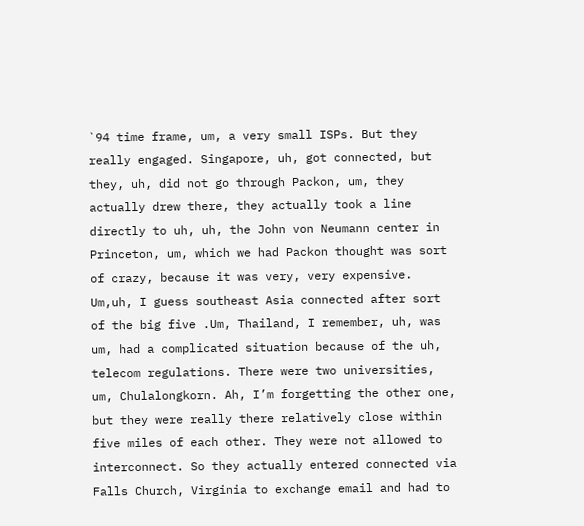`94 time frame, um, a very small ISPs. But they really engaged. Singapore, uh, got connected, but they, uh, did not go through Packon, um, they actually drew there, they actually took a line directly to uh, uh, the John von Neumann center in Princeton, um, which we had Packon thought was sort of crazy, because it was very, very expensive. Um,uh, I guess southeast Asia connected after sort of the big five .Um, Thailand, I remember, uh, was um, had a complicated situation because of the uh, telecom regulations. There were two universities, um, Chulalongkorn. Ah, I’m forgetting the other one, but they were really there relatively close within five miles of each other. They were not allowed to interconnect. So they actually entered connected via Falls Church, Virginia to exchange email and had to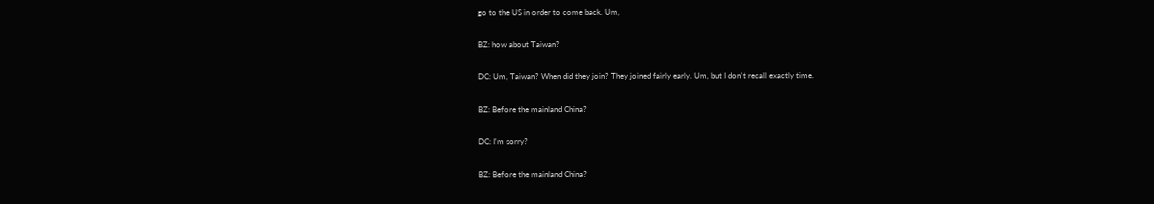go to the US in order to come back. Um,


BZ: how about Taiwan?


DC: Um, Taiwan? When did they join? They joined fairly early. Um, but I don't recall exactly time.


BZ: Before the mainland China?


DC: I'm sorry?


BZ: Before the mainland China?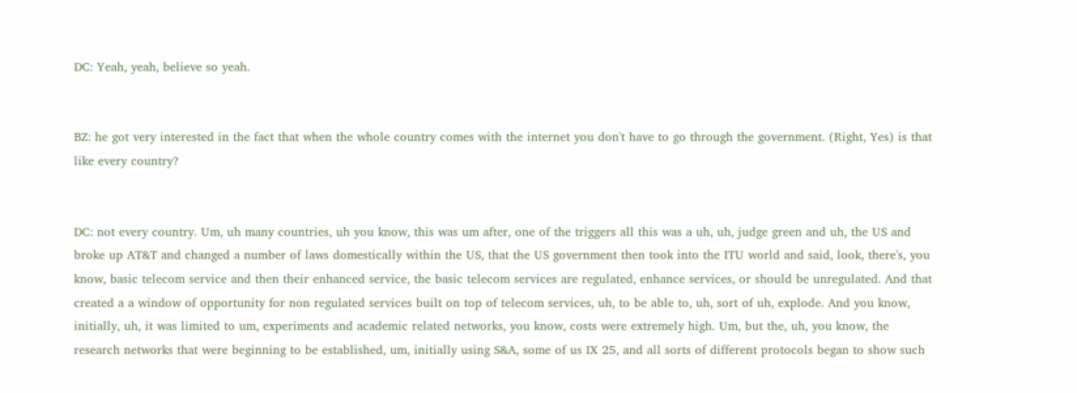DC: Yeah, yeah, believe so yeah.


BZ: he got very interested in the fact that when the whole country comes with the internet you don't have to go through the government. (Right, Yes) is that like every country?


DC: not every country. Um, uh many countries, uh you know, this was um after, one of the triggers all this was a uh, uh, judge green and uh, the US and broke up AT&T and changed a number of laws domestically within the US, that the US government then took into the ITU world and said, look, there's, you know, basic telecom service and then their enhanced service, the basic telecom services are regulated, enhance services, or should be unregulated. And that created a a window of opportunity for non regulated services built on top of telecom services, uh, to be able to, uh, sort of uh, explode. And you know, initially, uh, it was limited to um, experiments and academic related networks, you know, costs were extremely high. Um, but the, uh, you know, the research networks that were beginning to be established, um, initially using S&A, some of us IX 25, and all sorts of different protocols began to show such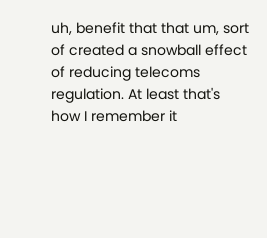uh, benefit that that um, sort of created a snowball effect of reducing telecoms regulation. At least that's how I remember it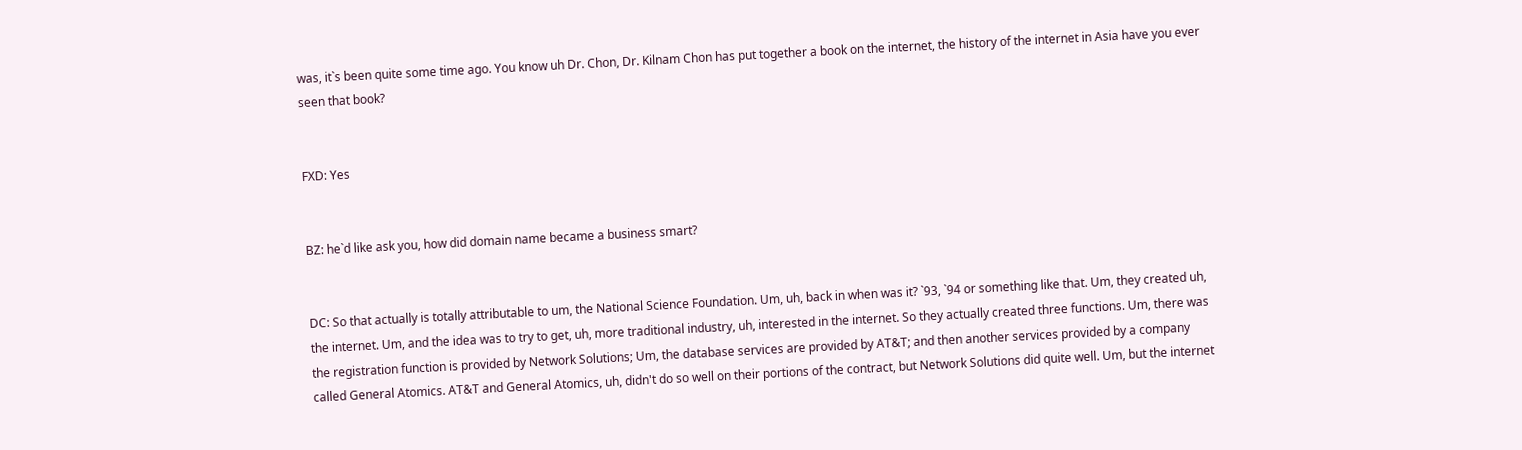was, it`s been quite some time ago. You know uh Dr. Chon, Dr. Kilnam Chon has put together a book on the internet, the history of the internet in Asia have you ever seen that book?


FXD: Yes


BZ: he`d like ask you, how did domain name became a business smart?


DC: So that actually is totally attributable to um, the National Science Foundation. Um, uh, back in when was it? `93, `94 or something like that. Um, they created uh, the internet. Um, and the idea was to try to get, uh, more traditional industry, uh, interested in the internet. So they actually created three functions. Um, there was the registration function is provided by Network Solutions; Um, the database services are provided by AT&T; and then another services provided by a company called General Atomics. AT&T and General Atomics, uh, didn't do so well on their portions of the contract, but Network Solutions did quite well. Um, but the internet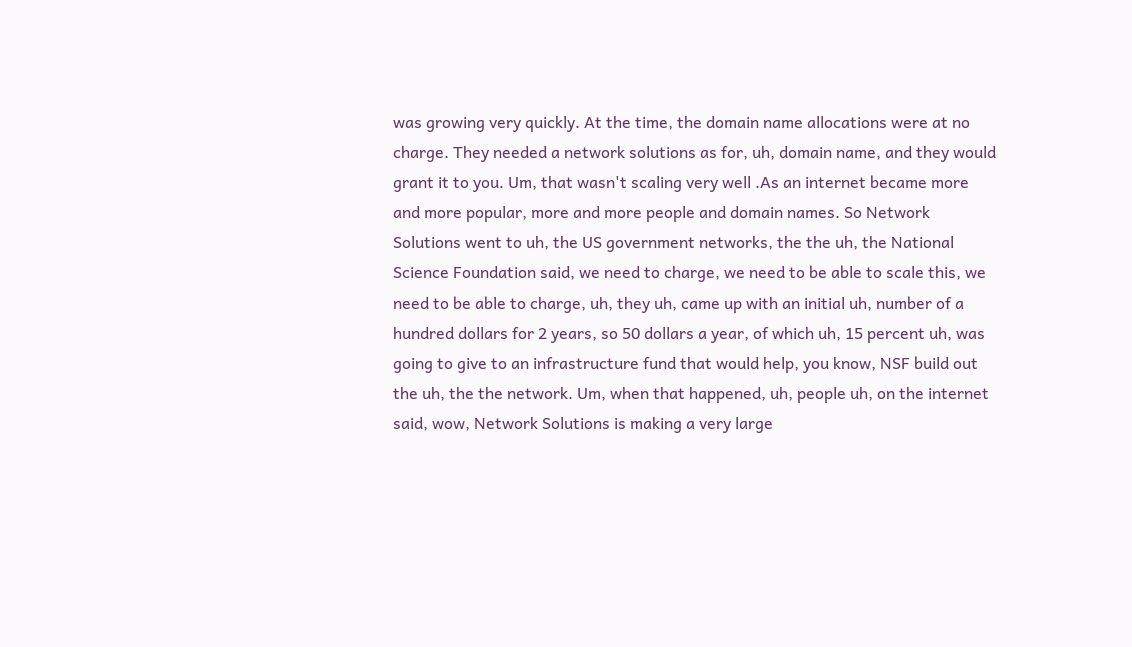was growing very quickly. At the time, the domain name allocations were at no charge. They needed a network solutions as for, uh, domain name, and they would grant it to you. Um, that wasn't scaling very well .As an internet became more and more popular, more and more people and domain names. So Network Solutions went to uh, the US government networks, the the uh, the National Science Foundation said, we need to charge, we need to be able to scale this, we need to be able to charge, uh, they uh, came up with an initial uh, number of a hundred dollars for 2 years, so 50 dollars a year, of which uh, 15 percent uh, was going to give to an infrastructure fund that would help, you know, NSF build out the uh, the the network. Um, when that happened, uh, people uh, on the internet said, wow, Network Solutions is making a very large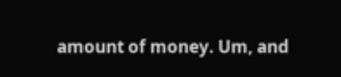amount of money. Um, and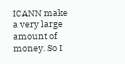ICANN make a very large amount of money. So I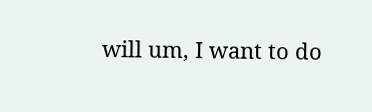will um, I want to do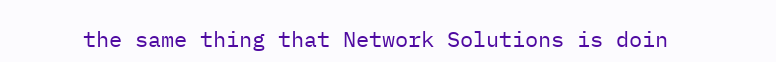the same thing that Network Solutions is doin